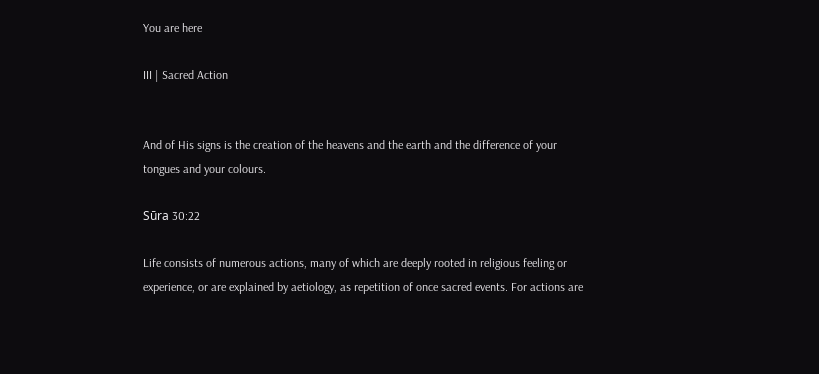You are here

III | Sacred Action


And of His signs is the creation of the heavens and the earth and the difference of your tongues and your colours.

Sūra 30:22

Life consists of numerous actions, many of which are deeply rooted in religious feeling or experience, or are explained by aetiology, as repetition of once sacred events. For actions are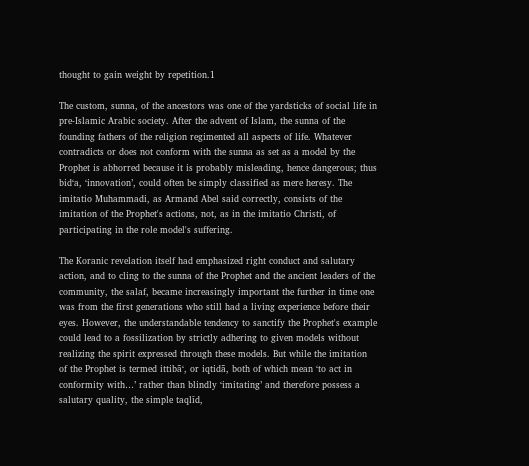thought to gain weight by repetition.1

The custom, sunna, of the ancestors was one of the yardsticks of social life in pre-Islamic Arabic society. After the advent of Islam, the sunna of the founding fathers of the religion regimented all aspects of life. Whatever contradicts or does not conform with the sunna as set as a model by the Prophet is abhorred because it is probably misleading, hence dangerous; thus bid‘a, ‘innovation’, could often be simply classified as mere heresy. The imitatio Muhammadi, as Armand Abel said correctly, consists of the imitation of the Prophet's actions, not, as in the imitatio Christi, of participating in the role model's suffering.

The Koranic revelation itself had emphasized right conduct and salutary action, and to cling to the sunna of the Prophet and the ancient leaders of the community, the salaf, became increasingly important the further in time one was from the first generations who still had a living experience before their eyes. However, the understandable tendency to sanctify the Prophet's example could lead to a fossilization by strictly adhering to given models without realizing the spirit expressed through these models. But while the imitation of the Prophet is termed ittibā‘, or iqtidā, both of which mean ‘to act in conformity with…’ rather than blindly ‘imitating’ and therefore possess a salutary quality, the simple taqlīd,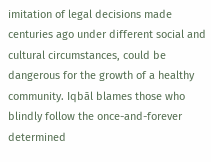imitation of legal decisions made centuries ago under different social and cultural circumstances, could be dangerous for the growth of a healthy community. Iqbāl blames those who blindly follow the once-and-forever determined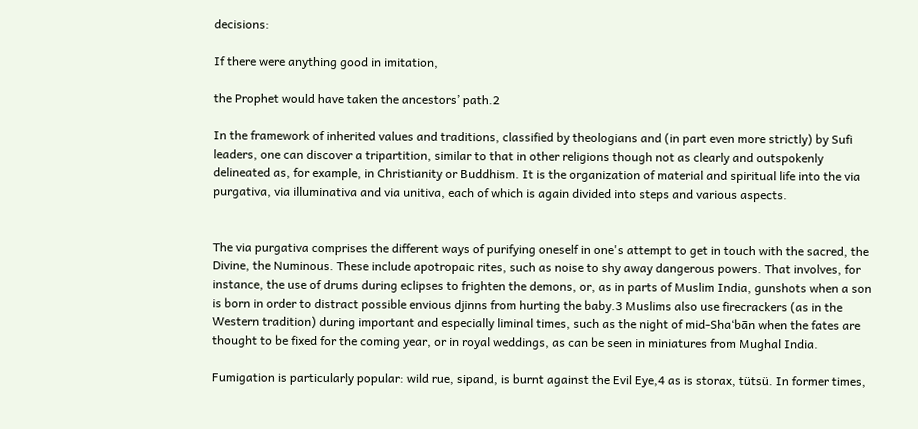decisions:

If there were anything good in imitation,

the Prophet would have taken the ancestors’ path.2

In the framework of inherited values and traditions, classified by theologians and (in part even more strictly) by Sufi leaders, one can discover a tripartition, similar to that in other religions though not as clearly and outspokenly delineated as, for example, in Christianity or Buddhism. It is the organization of material and spiritual life into the via purgativa, via illuminativa and via unitiva, each of which is again divided into steps and various aspects.


The via purgativa comprises the different ways of purifying oneself in one's attempt to get in touch with the sacred, the Divine, the Numinous. These include apotropaic rites, such as noise to shy away dangerous powers. That involves, for instance, the use of drums during eclipses to frighten the demons, or, as in parts of Muslim India, gunshots when a son is born in order to distract possible envious djinns from hurting the baby.3 Muslims also use firecrackers (as in the Western tradition) during important and especially liminal times, such as the night of mid-Sha‘bān when the fates are thought to be fixed for the coming year, or in royal weddings, as can be seen in miniatures from Mughal India.

Fumigation is particularly popular: wild rue, sipand, is burnt against the Evil Eye,4 as is storax, tütsü. In former times,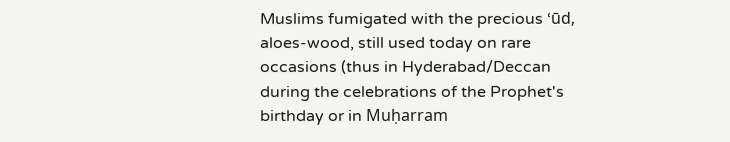Muslims fumigated with the precious ‘ūd, aloes-wood, still used today on rare occasions (thus in Hyderabad/Deccan during the celebrations of the Prophet's birthday or in Muḥarram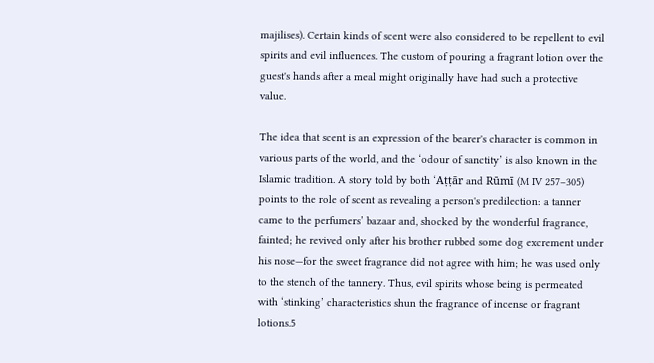majilises). Certain kinds of scent were also considered to be repellent to evil spirits and evil influences. The custom of pouring a fragrant lotion over the guest's hands after a meal might originally have had such a protective value.

The idea that scent is an expression of the bearer's character is common in various parts of the world, and the ‘odour of sanctity’ is also known in the Islamic tradition. A story told by both ‘Aṭṭār and Rūmī (M IV 257–305) points to the role of scent as revealing a person's predilection: a tanner came to the perfumers’ bazaar and, shocked by the wonderful fragrance, fainted; he revived only after his brother rubbed some dog excrement under his nose—for the sweet fragrance did not agree with him; he was used only to the stench of the tannery. Thus, evil spirits whose being is permeated with ‘stinking’ characteristics shun the fragrance of incense or fragrant lotions.5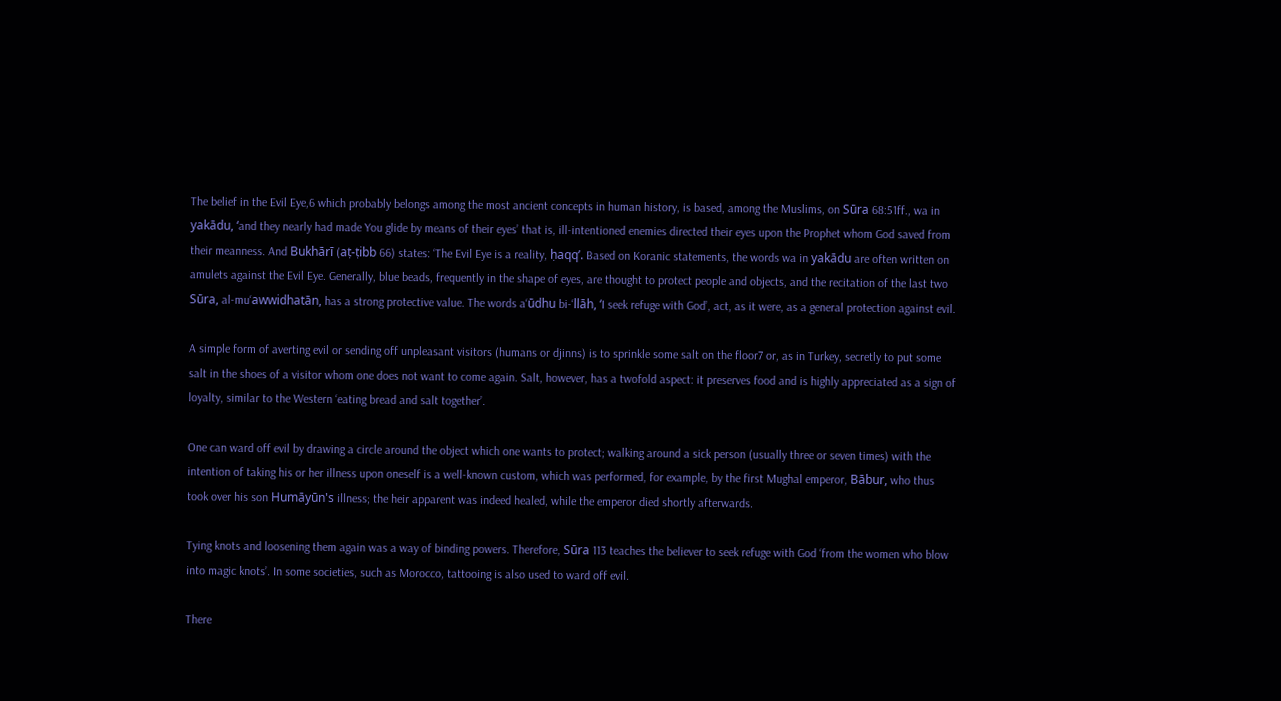The belief in the Evil Eye,6 which probably belongs among the most ancient concepts in human history, is based, among the Muslims, on Sūra 68:51ff., wa in yakādu, ‘and they nearly had made You glide by means of their eyes’ that is, ill-intentioned enemies directed their eyes upon the Prophet whom God saved from their meanness. And Bukhārī (aṭ-ṭibb 66) states: ‘The Evil Eye is a reality, ḥaqq’. Based on Koranic statements, the words wa in yakādu are often written on amulets against the Evil Eye. Generally, blue beads, frequently in the shape of eyes, are thought to protect people and objects, and the recitation of the last two Sūra, al-mu‘awwidhatān, has a strong protective value. The words a‘ūdhu bi-‘llāh, ‘I seek refuge with God’, act, as it were, as a general protection against evil.

A simple form of averting evil or sending off unpleasant visitors (humans or djinns) is to sprinkle some salt on the floor7 or, as in Turkey, secretly to put some salt in the shoes of a visitor whom one does not want to come again. Salt, however, has a twofold aspect: it preserves food and is highly appreciated as a sign of loyalty, similar to the Western ‘eating bread and salt together’.

One can ward off evil by drawing a circle around the object which one wants to protect; walking around a sick person (usually three or seven times) with the intention of taking his or her illness upon oneself is a well-known custom, which was performed, for example, by the first Mughal emperor, Bābur, who thus took over his son Humāyūn's illness; the heir apparent was indeed healed, while the emperor died shortly afterwards.

Tying knots and loosening them again was a way of binding powers. Therefore, Sūra 113 teaches the believer to seek refuge with God ‘from the women who blow into magic knots’. In some societies, such as Morocco, tattooing is also used to ward off evil.

There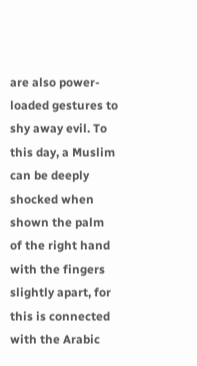are also power-loaded gestures to shy away evil. To this day, a Muslim can be deeply shocked when shown the palm of the right hand with the fingers slightly apart, for this is connected with the Arabic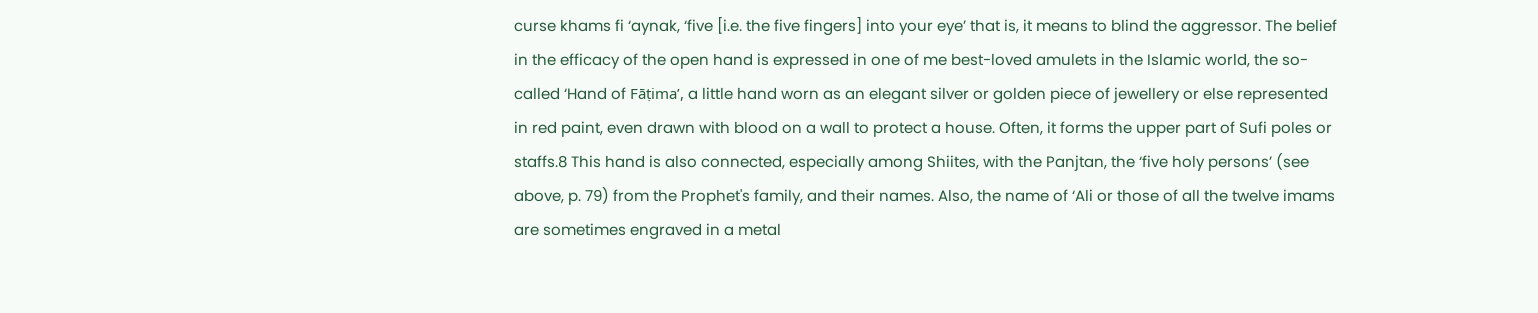curse khams fi ‘aynak, ‘five [i.e. the five fingers] into your eye’ that is, it means to blind the aggressor. The belief in the efficacy of the open hand is expressed in one of me best-loved amulets in the Islamic world, the so-called ‘Hand of Fāṭima’, a little hand worn as an elegant silver or golden piece of jewellery or else represented in red paint, even drawn with blood on a wall to protect a house. Often, it forms the upper part of Sufi poles or staffs.8 This hand is also connected, especially among Shiites, with the Panjtan, the ‘five holy persons’ (see above, p. 79) from the Prophet's family, and their names. Also, the name of ‘Ali or those of all the twelve imams are sometimes engraved in a metal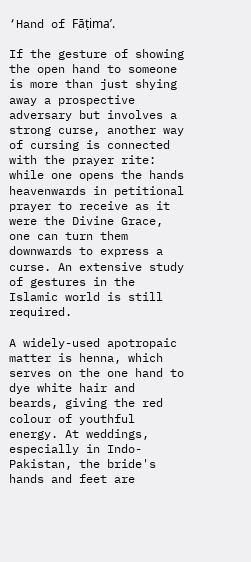‘Hand of Fāṭima’.

If the gesture of showing the open hand to someone is more than just shying away a prospective adversary but involves a strong curse, another way of cursing is connected with the prayer rite: while one opens the hands heavenwards in petitional prayer to receive as it were the Divine Grace, one can turn them downwards to express a curse. An extensive study of gestures in the Islamic world is still required.

A widely-used apotropaic matter is henna, which serves on the one hand to dye white hair and beards, giving the red colour of youthful energy. At weddings, especially in Indo-Pakistan, the bride's hands and feet are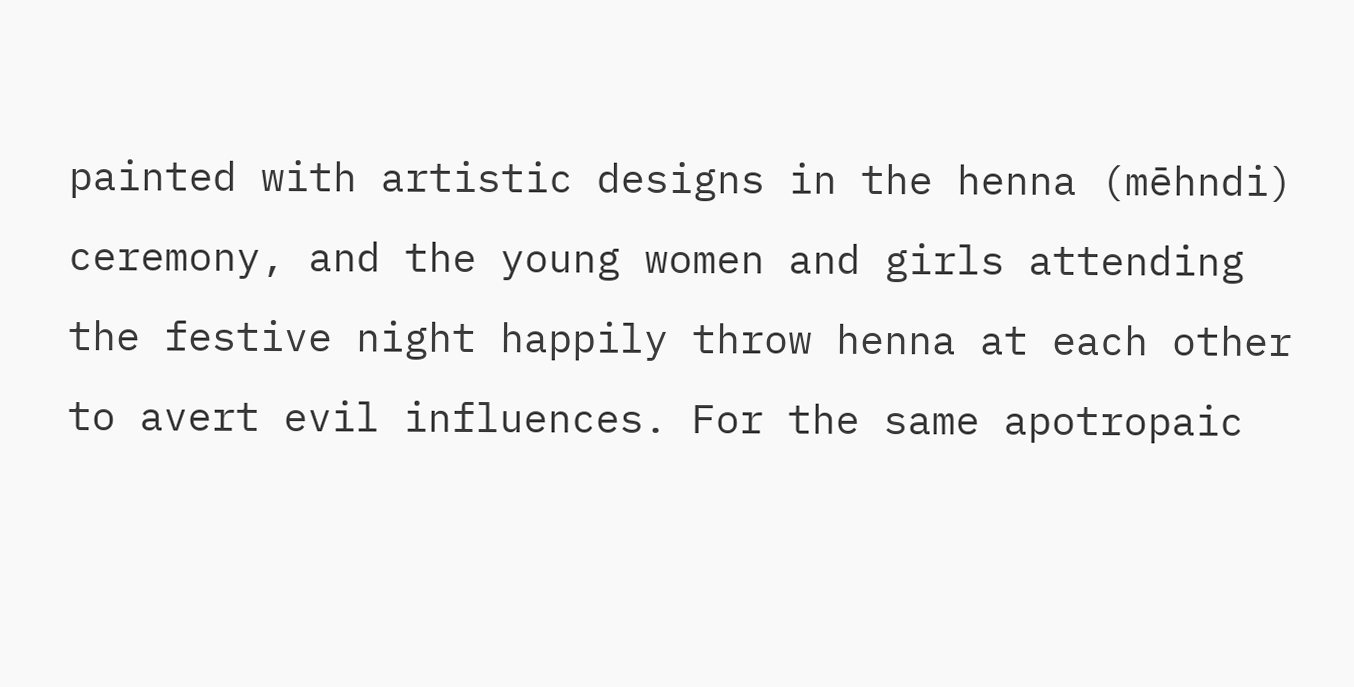painted with artistic designs in the henna (mēhndi) ceremony, and the young women and girls attending the festive night happily throw henna at each other to avert evil influences. For the same apotropaic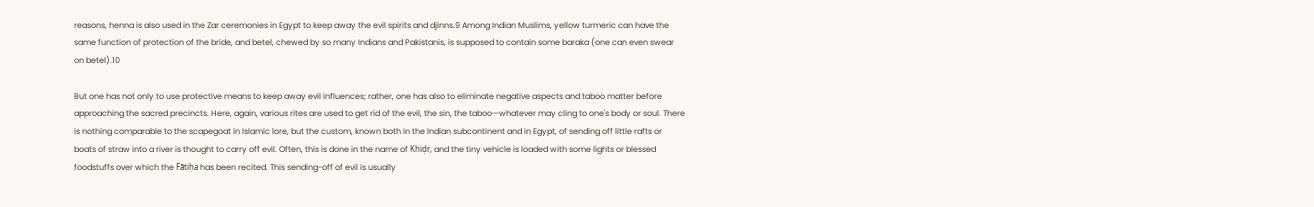reasons, henna is also used in the Zar ceremonies in Egypt to keep away the evil spirits and djinns.9 Among Indian Muslims, yellow turmeric can have the same function of protection of the bride, and betel, chewed by so many Indians and Pakistanis, is supposed to contain some baraka (one can even swear on betel).10

But one has not only to use protective means to keep away evil influences; rather, one has also to eliminate negative aspects and taboo matter before approaching the sacred precincts. Here, again, various rites are used to get rid of the evil, the sin, the taboo—whatever may cling to one's body or soul. There is nothing comparable to the scapegoat in Islamic lore, but the custom, known both in the Indian subcontinent and in Egypt, of sending off little rafts or boats of straw into a river is thought to carry off evil. Often, this is done in the name of Khiḍr, and the tiny vehicle is loaded with some lights or blessed foodstuffs over which the Fātiḥa has been recited. This sending-off of evil is usually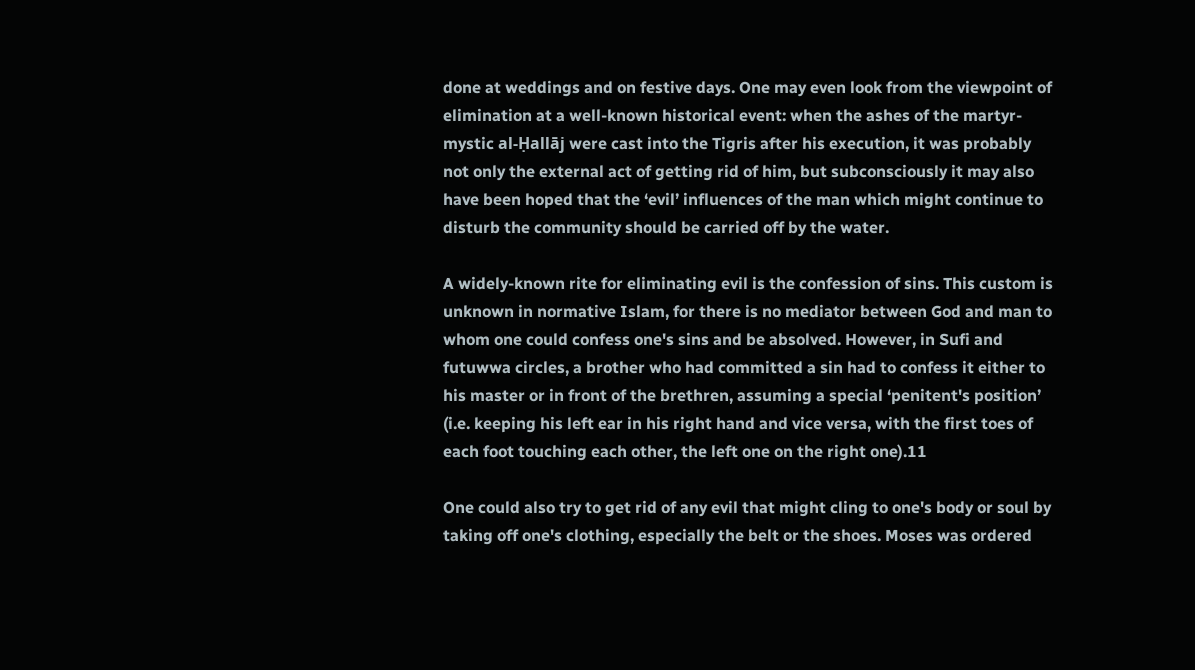done at weddings and on festive days. One may even look from the viewpoint of elimination at a well-known historical event: when the ashes of the martyr-mystic al-Ḥallāj were cast into the Tigris after his execution, it was probably not only the external act of getting rid of him, but subconsciously it may also have been hoped that the ‘evil’ influences of the man which might continue to disturb the community should be carried off by the water.

A widely-known rite for eliminating evil is the confession of sins. This custom is unknown in normative Islam, for there is no mediator between God and man to whom one could confess one's sins and be absolved. However, in Sufi and futuwwa circles, a brother who had committed a sin had to confess it either to his master or in front of the brethren, assuming a special ‘penitent's position’ (i.e. keeping his left ear in his right hand and vice versa, with the first toes of each foot touching each other, the left one on the right one).11

One could also try to get rid of any evil that might cling to one's body or soul by taking off one's clothing, especially the belt or the shoes. Moses was ordered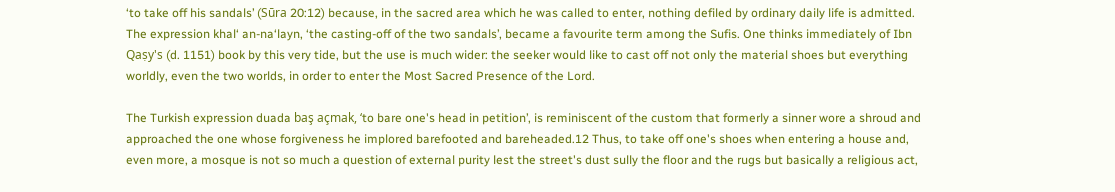‘to take off his sandals’ (Sūra 20:12) because, in the sacred area which he was called to enter, nothing defiled by ordinary daily life is admitted. The expression khal‘ an-na‘layn, ‘the casting-off of the two sandals’, became a favourite term among the Sufis. One thinks immediately of Ibn Qaṣy's (d. 1151) book by this very tide, but the use is much wider: the seeker would like to cast off not only the material shoes but everything worldly, even the two worlds, in order to enter the Most Sacred Presence of the Lord.

The Turkish expression duada baş açmak, ‘to bare one's head in petition’, is reminiscent of the custom that formerly a sinner wore a shroud and approached the one whose forgiveness he implored barefooted and bareheaded.12 Thus, to take off one's shoes when entering a house and, even more, a mosque is not so much a question of external purity lest the street's dust sully the floor and the rugs but basically a religious act,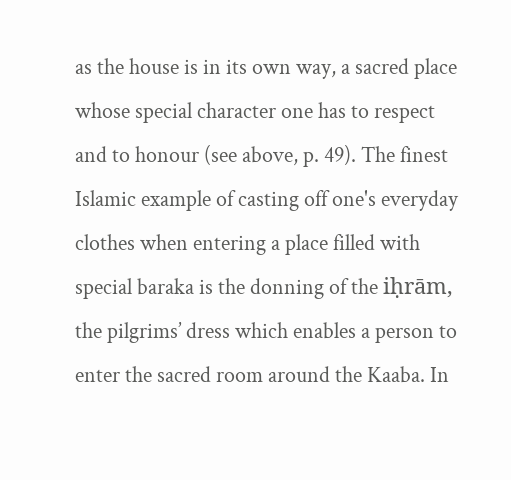as the house is in its own way, a sacred place whose special character one has to respect and to honour (see above, p. 49). The finest Islamic example of casting off one's everyday clothes when entering a place filled with special baraka is the donning of the iḥrām, the pilgrims’ dress which enables a person to enter the sacred room around the Kaaba. In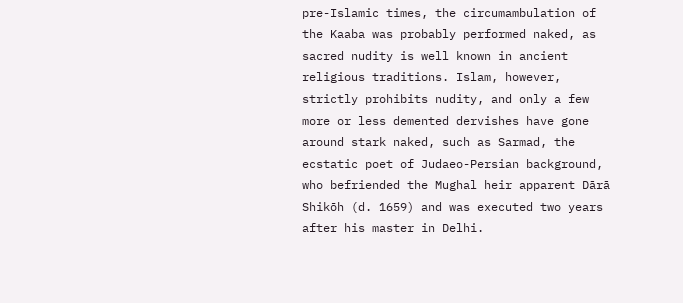pre-Islamic times, the circumambulation of the Kaaba was probably performed naked, as sacred nudity is well known in ancient religious traditions. Islam, however, strictly prohibits nudity, and only a few more or less demented dervishes have gone around stark naked, such as Sarmad, the ecstatic poet of Judaeo-Persian background, who befriended the Mughal heir apparent Dārā Shikōh (d. 1659) and was executed two years after his master in Delhi.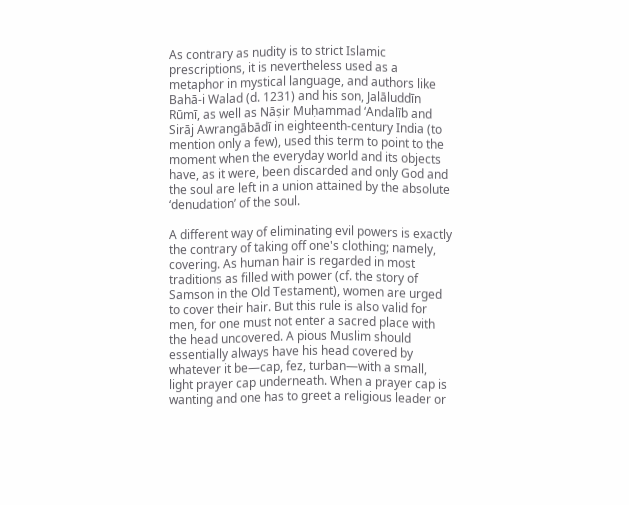As contrary as nudity is to strict Islamic prescriptions, it is nevertheless used as a metaphor in mystical language, and authors like Bahā-i Walad (d. 1231) and his son, Jalāluddīn Rūmī, as well as Nāṣir Muḥammad ‘Andalīb and Sirāj Awrangābādī in eighteenth-century India (to mention only a few), used this term to point to the moment when the everyday world and its objects have, as it were, been discarded and only God and the soul are left in a union attained by the absolute ‘denudation’ of the soul.

A different way of eliminating evil powers is exactly the contrary of taking off one's clothing; namely, covering. As human hair is regarded in most traditions as filled with power (cf. the story of Samson in the Old Testament), women are urged to cover their hair. But this rule is also valid for men, for one must not enter a sacred place with the head uncovered. A pious Muslim should essentially always have his head covered by whatever it be—cap, fez, turban—with a small, light prayer cap underneath. When a prayer cap is wanting and one has to greet a religious leader or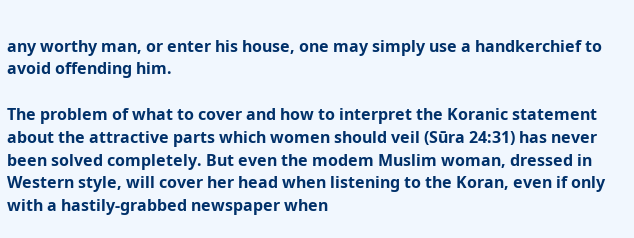any worthy man, or enter his house, one may simply use a handkerchief to avoid offending him.

The problem of what to cover and how to interpret the Koranic statement about the attractive parts which women should veil (Sūra 24:31) has never been solved completely. But even the modem Muslim woman, dressed in Western style, will cover her head when listening to the Koran, even if only with a hastily-grabbed newspaper when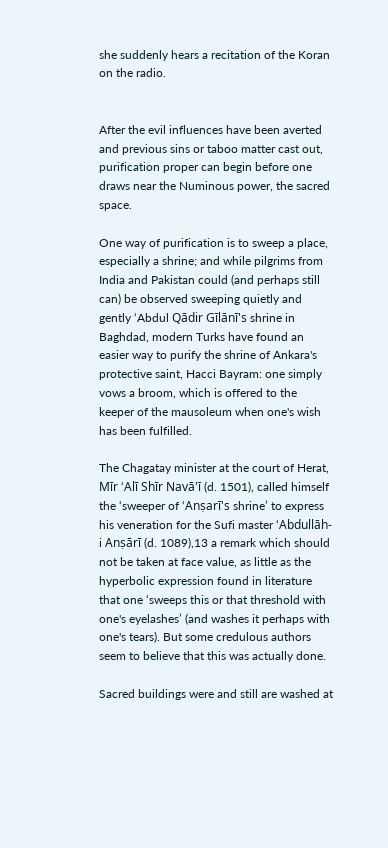she suddenly hears a recitation of the Koran on the radio.


After the evil influences have been averted and previous sins or taboo matter cast out, purification proper can begin before one draws near the Numinous power, the sacred space.

One way of purification is to sweep a place, especially a shrine; and while pilgrims from India and Pakistan could (and perhaps still can) be observed sweeping quietly and gently ‘Abdul Qādir Gīlānī's shrine in Baghdad, modern Turks have found an easier way to purify the shrine of Ankara's protective saint, Hacci Bayram: one simply vows a broom, which is offered to the keeper of the mausoleum when one's wish has been fulfilled.

The Chagatay minister at the court of Herat, Mīr ‘Alī Shīr Navā'ī (d. 1501), called himself the ‘sweeper of ‘Anṣarī's shrine’ to express his veneration for the Sufi master ‘Abdullāh-i Anṣārī (d. 1089),13 a remark which should not be taken at face value, as little as the hyperbolic expression found in literature that one ‘sweeps this or that threshold with one's eyelashes’ (and washes it perhaps with one's tears). But some credulous authors seem to believe that this was actually done.

Sacred buildings were and still are washed at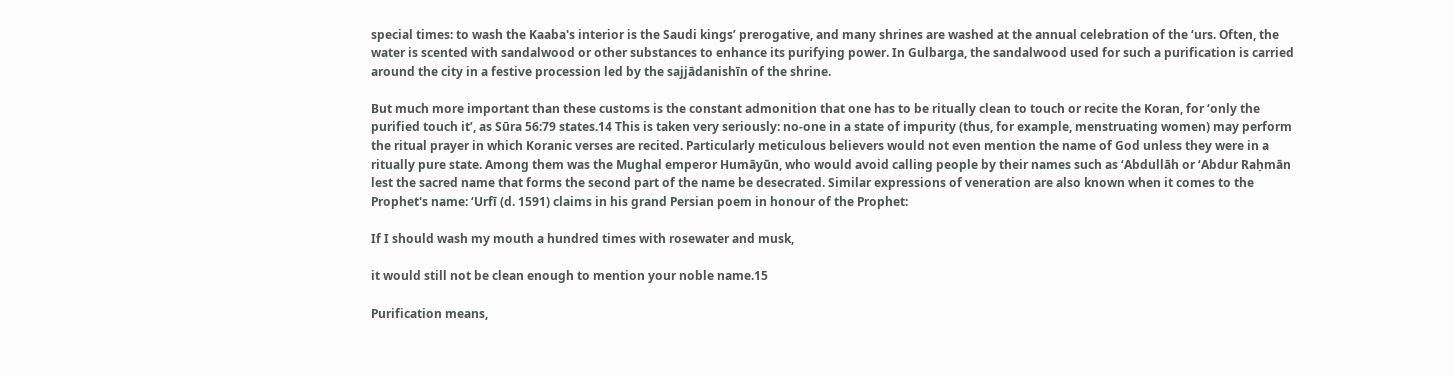special times: to wash the Kaaba's interior is the Saudi kings’ prerogative, and many shrines are washed at the annual celebration of the ‘urs. Often, the water is scented with sandalwood or other substances to enhance its purifying power. In Gulbarga, the sandalwood used for such a purification is carried around the city in a festive procession led by the sajjādanishīn of the shrine.

But much more important than these customs is the constant admonition that one has to be ritually clean to touch or recite the Koran, for ‘only the purified touch it’, as Sūra 56:79 states.14 This is taken very seriously: no-one in a state of impurity (thus, for example, menstruating women) may perform the ritual prayer in which Koranic verses are recited. Particularly meticulous believers would not even mention the name of God unless they were in a ritually pure state. Among them was the Mughal emperor Humāyūn, who would avoid calling people by their names such as ‘Abdullāh or ‘Abdur Raḥmān lest the sacred name that forms the second part of the name be desecrated. Similar expressions of veneration are also known when it comes to the Prophet's name: ‘Urfī (d. 1591) claims in his grand Persian poem in honour of the Prophet:

If I should wash my mouth a hundred times with rosewater and musk,

it would still not be clean enough to mention your noble name.15

Purification means,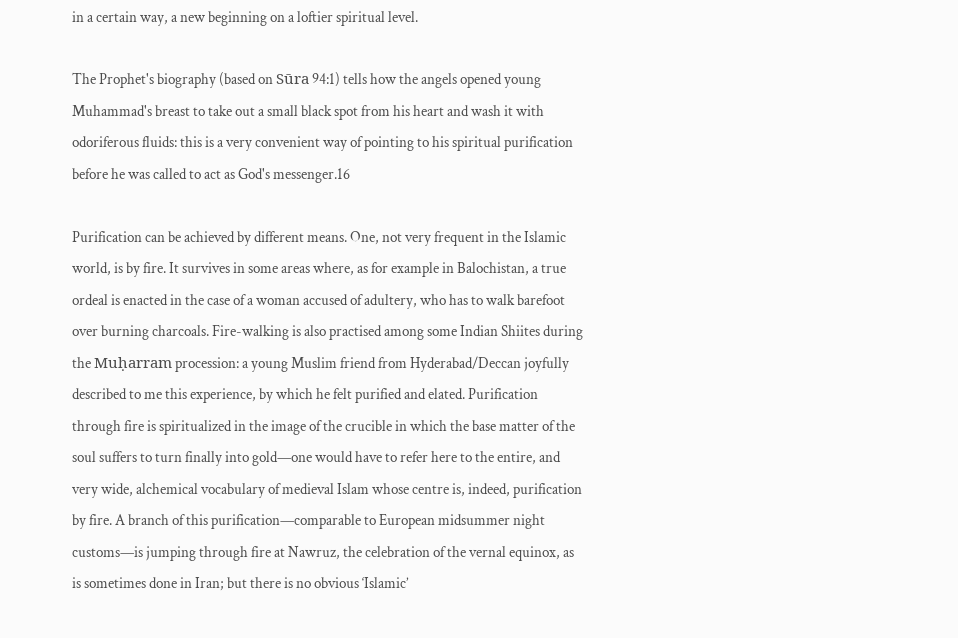in a certain way, a new beginning on a loftier spiritual level.

The Prophet's biography (based on Sūra 94:1) tells how the angels opened young Muhammad's breast to take out a small black spot from his heart and wash it with odoriferous fluids: this is a very convenient way of pointing to his spiritual purification before he was called to act as God's messenger.16

Purification can be achieved by different means. One, not very frequent in the Islamic world, is by fire. It survives in some areas where, as for example in Balochistan, a true ordeal is enacted in the case of a woman accused of adultery, who has to walk barefoot over burning charcoals. Fire-walking is also practised among some Indian Shiites during the Muḥarram procession: a young Muslim friend from Hyderabad/Deccan joyfully described to me this experience, by which he felt purified and elated. Purification through fire is spiritualized in the image of the crucible in which the base matter of the soul suffers to turn finally into gold—one would have to refer here to the entire, and very wide, alchemical vocabulary of medieval Islam whose centre is, indeed, purification by fire. A branch of this purification—comparable to European midsummer night customs—is jumping through fire at Nawruz, the celebration of the vernal equinox, as is sometimes done in Iran; but there is no obvious ‘Islamic’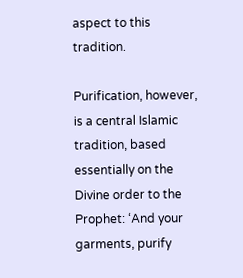aspect to this tradition.

Purification, however, is a central Islamic tradition, based essentially on the Divine order to the Prophet: ‘And your garments, purify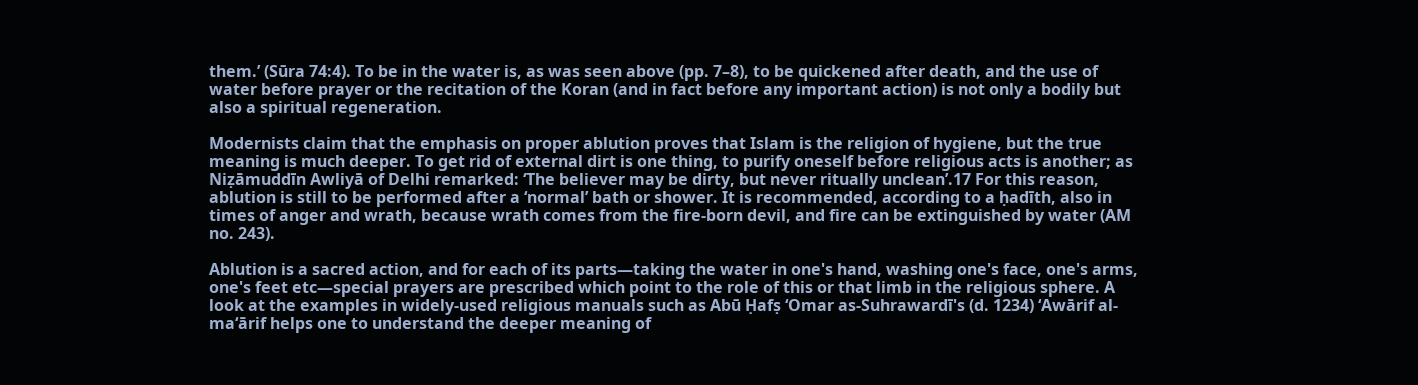them.’ (Sūra 74:4). To be in the water is, as was seen above (pp. 7–8), to be quickened after death, and the use of water before prayer or the recitation of the Koran (and in fact before any important action) is not only a bodily but also a spiritual regeneration.

Modernists claim that the emphasis on proper ablution proves that Islam is the religion of hygiene, but the true meaning is much deeper. To get rid of external dirt is one thing, to purify oneself before religious acts is another; as Niẓāmuddīn Awliyā of Delhi remarked: ‘The believer may be dirty, but never ritually unclean’.17 For this reason, ablution is still to be performed after a ‘normal’ bath or shower. It is recommended, according to a ḥadīth, also in times of anger and wrath, because wrath comes from the fire-born devil, and fire can be extinguished by water (AM no. 243).

Ablution is a sacred action, and for each of its parts—taking the water in one's hand, washing one's face, one's arms, one's feet etc—special prayers are prescribed which point to the role of this or that limb in the religious sphere. A look at the examples in widely-used religious manuals such as Abū Ḥafṣ ‘Omar as-Suhrawardī's (d. 1234) ‘Awārif al-ma‘ārif helps one to understand the deeper meaning of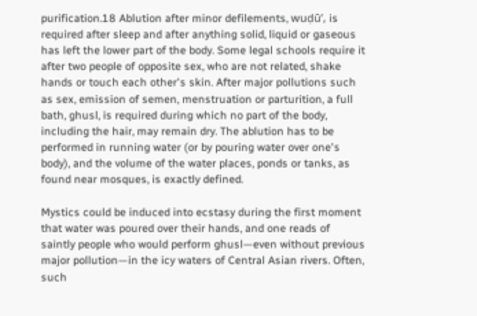purification.18 Ablution after minor defilements, wuḍū’, is required after sleep and after anything solid, liquid or gaseous has left the lower part of the body. Some legal schools require it after two people of opposite sex, who are not related, shake hands or touch each other's skin. After major pollutions such as sex, emission of semen, menstruation or parturition, a full bath, ghusl, is required during which no part of the body, including the hair, may remain dry. The ablution has to be performed in running water (or by pouring water over one's body), and the volume of the water places, ponds or tanks, as found near mosques, is exactly defined.

Mystics could be induced into ecstasy during the first moment that water was poured over their hands, and one reads of saintly people who would perform ghusl—even without previous major pollution—in the icy waters of Central Asian rivers. Often, such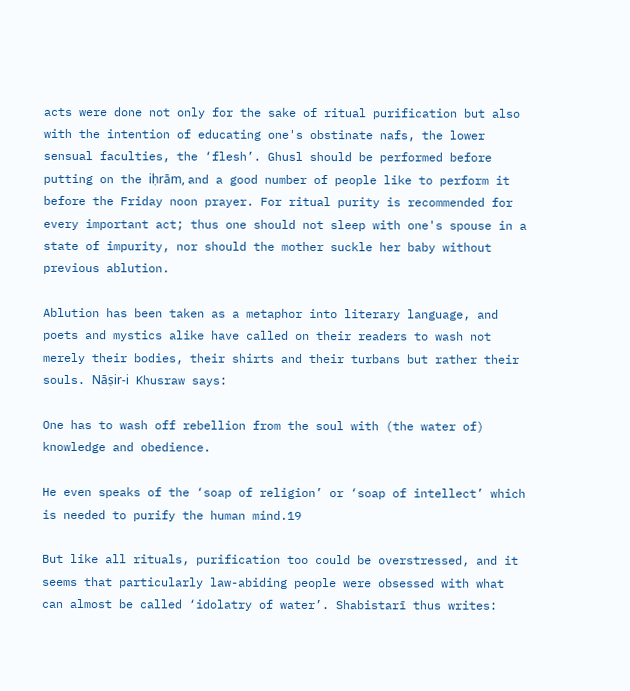acts were done not only for the sake of ritual purification but also with the intention of educating one's obstinate nafs, the lower sensual faculties, the ‘flesh’. Ghusl should be performed before putting on the iḥrām, and a good number of people like to perform it before the Friday noon prayer. For ritual purity is recommended for every important act; thus one should not sleep with one's spouse in a state of impurity, nor should the mother suckle her baby without previous ablution.

Ablution has been taken as a metaphor into literary language, and poets and mystics alike have called on their readers to wash not merely their bodies, their shirts and their turbans but rather their souls. Nāṣir-i Khusraw says:

One has to wash off rebellion from the soul with (the water of) knowledge and obedience.

He even speaks of the ‘soap of religion’ or ‘soap of intellect’ which is needed to purify the human mind.19

But like all rituals, purification too could be overstressed, and it seems that particularly law-abiding people were obsessed with what can almost be called ‘idolatry of water’. Shabistarī thus writes: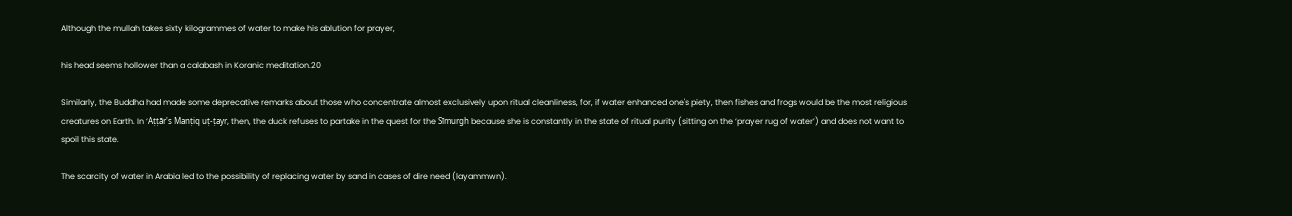Although the mullah takes sixty kilogrammes of water to make his ablution for prayer,

his head seems hollower than a calabash in Koranic meditation.20

Similarly, the Buddha had made some deprecative remarks about those who concentrate almost exclusively upon ritual cleanliness, for, if water enhanced one's piety, then fishes and frogs would be the most religious creatures on Earth. In ‘Aṭṭār's Manṭiq uṭ-ṭayr, then, the duck refuses to partake in the quest for the Sīmurgh because she is constantly in the state of ritual purity (sitting on the ‘prayer rug of water’) and does not want to spoil this state.

The scarcity of water in Arabia led to the possibility of replacing water by sand in cases of dire need (layammwn).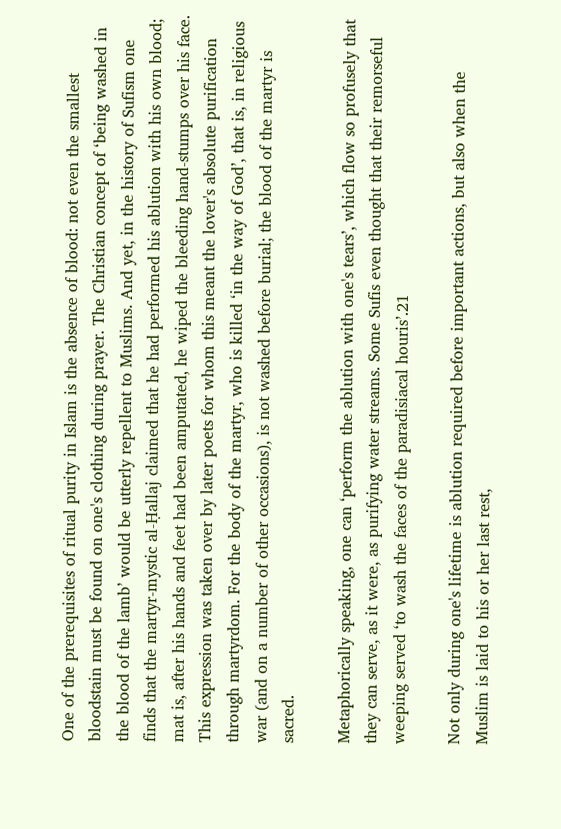One of the prerequisites of ritual purity in Islam is the absence of blood: not even the smallest bloodstain must be found on one's clothing during prayer. The Christian concept of ‘being washed in the blood of the lamb’ would be utterly repellent to Muslims. And yet, in the history of Sufism one finds that the martyr-mystic al-Ḥallaj claimed that he had performed his ablution with his own blood; mat is, after his hands and feet had been amputated, he wiped the bleeding hand-stumps over his face. This expression was taken over by later poets for whom this meant the lover's absolute purification through martyrdom. For the body of the martyr, who is killed ‘in the way of God’, that is, in religious war (and on a number of other occasions), is not washed before burial; the blood of the martyr is sacred.

Metaphorically speaking, one can ‘perform the ablution with one's tears’, which flow so profusely that they can serve, as it were, as purifying water streams. Some Sufis even thought that their remorseful weeping served ‘to wash the faces of the paradisiacal houris’.21

Not only during one's lifetime is ablution required before important actions, but also when the Muslim is laid to his or her last rest,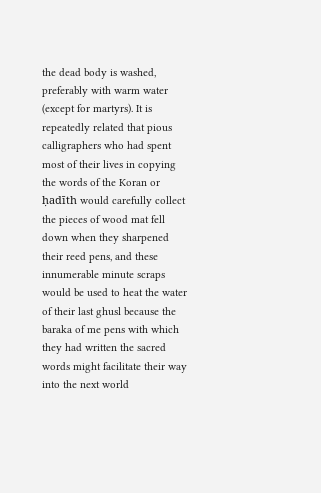the dead body is washed, preferably with warm water (except for martyrs). It is repeatedly related that pious calligraphers who had spent most of their lives in copying the words of the Koran or ḥadīth would carefully collect the pieces of wood mat fell down when they sharpened their reed pens, and these innumerable minute scraps would be used to heat the water of their last ghusl because the baraka of me pens with which they had written the sacred words might facilitate their way into the next world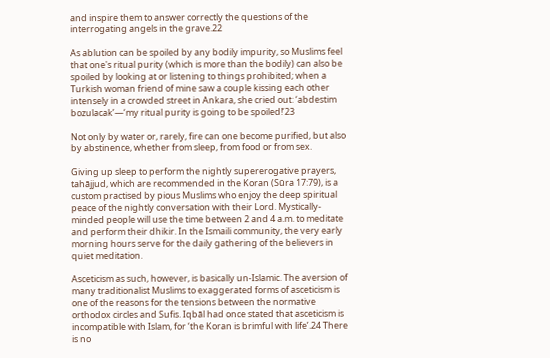and inspire them to answer correctly the questions of the interrogating angels in the grave.22

As ablution can be spoiled by any bodily impurity, so Muslims feel that one's ritual purity (which is more than the bodily) can also be spoiled by looking at or listening to things prohibited; when a Turkish woman friend of mine saw a couple kissing each other intensely in a crowded street in Ankara, she cried out: ‘abdestim bozulacak’—‘my ritual purity is going to be spoiled!’23

Not only by water or, rarely, fire can one become purified, but also by abstinence, whether from sleep, from food or from sex.

Giving up sleep to perform the nightly supererogative prayers, tahājjud, which are recommended in the Koran (Sūra 17:79), is a custom practised by pious Muslims who enjoy the deep spiritual peace of the nightly conversation with their Lord. Mystically-minded people will use the time between 2 and 4 a.m. to meditate and perform their dhikir. In the Ismaili community, the very early morning hours serve for the daily gathering of the believers in quiet meditation.

Asceticism as such, however, is basically un-Islamic. The aversion of many traditionalist Muslims to exaggerated forms of asceticism is one of the reasons for the tensions between the normative orthodox circles and Sufis. Iqbāl had once stated that asceticism is incompatible with Islam, for ‘the Koran is brimful with life’.24 There is no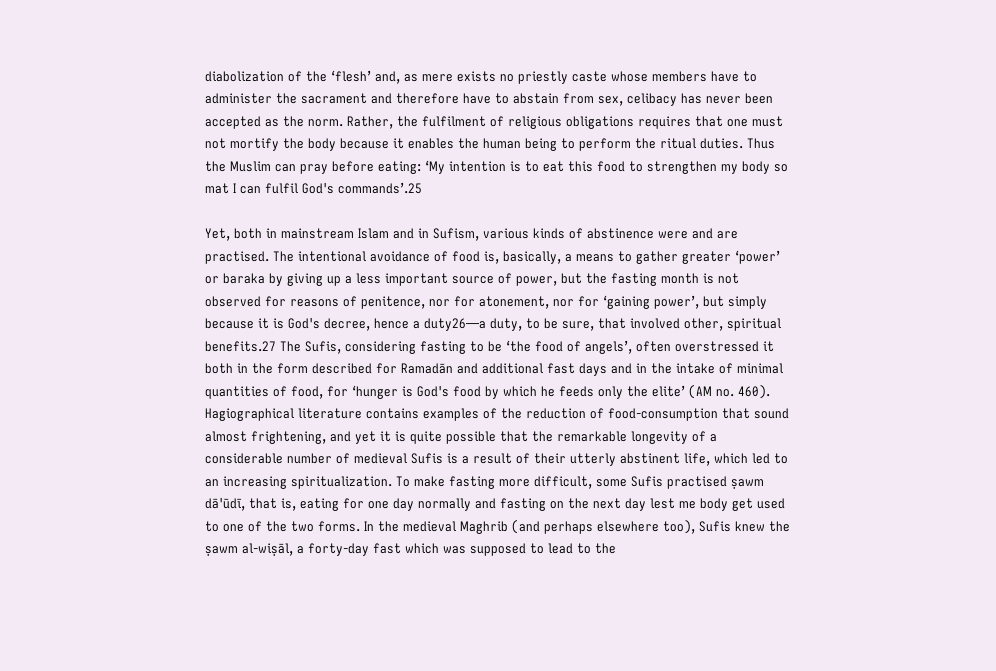diabolization of the ‘flesh’ and, as mere exists no priestly caste whose members have to administer the sacrament and therefore have to abstain from sex, celibacy has never been accepted as the norm. Rather, the fulfilment of religious obligations requires that one must not mortify the body because it enables the human being to perform the ritual duties. Thus the Muslim can pray before eating: ‘My intention is to eat this food to strengthen my body so mat I can fulfil God's commands’.25

Yet, both in mainstream Islam and in Sufism, various kinds of abstinence were and are practised. The intentional avoidance of food is, basically, a means to gather greater ‘power’ or baraka by giving up a less important source of power, but the fasting month is not observed for reasons of penitence, nor for atonement, nor for ‘gaining power’, but simply because it is God's decree, hence a duty26—a duty, to be sure, that involved other, spiritual benefits.27 The Sufis, considering fasting to be ‘the food of angels’, often overstressed it both in the form described for Ramadān and additional fast days and in the intake of minimal quantities of food, for ‘hunger is God's food by which he feeds only the elite’ (AM no. 460). Hagiographical literature contains examples of the reduction of food-consumption that sound almost frightening, and yet it is quite possible that the remarkable longevity of a considerable number of medieval Sufis is a result of their utterly abstinent life, which led to an increasing spiritualization. To make fasting more difficult, some Sufis practised ṣawm dā'ūdī, that is, eating for one day normally and fasting on the next day lest me body get used to one of the two forms. In the medieval Maghrib (and perhaps elsewhere too), Sufis knew the ṣawm al-wiṣāl, a forty-day fast which was supposed to lead to the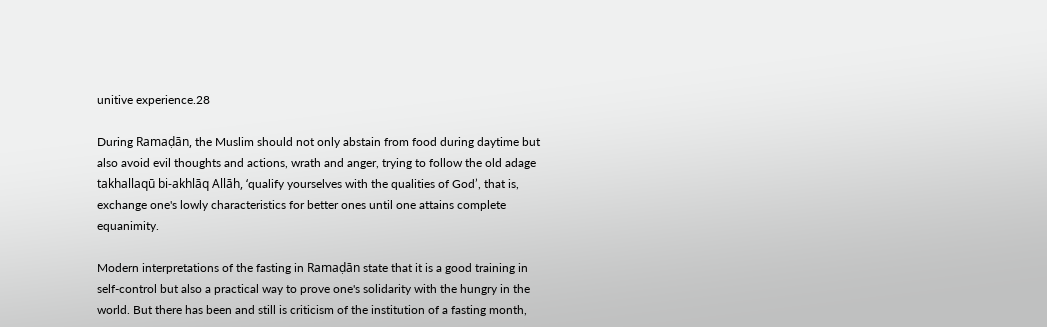unitive experience.28

During Ramaḍān, the Muslim should not only abstain from food during daytime but also avoid evil thoughts and actions, wrath and anger, trying to follow the old adage takhallaqū bi-akhlāq Allāh, ‘qualify yourselves with the qualities of God’, that is, exchange one's lowly characteristics for better ones until one attains complete equanimity.

Modern interpretations of the fasting in Ramaḍān state that it is a good training in self-control but also a practical way to prove one's solidarity with the hungry in the world. But there has been and still is criticism of the institution of a fasting month,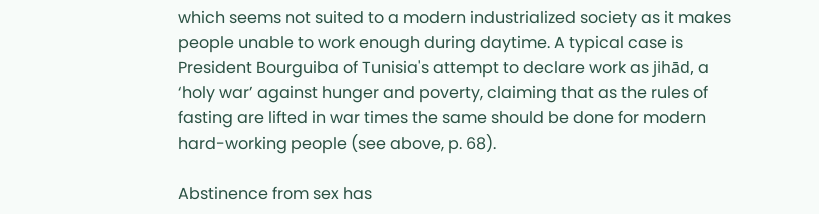which seems not suited to a modern industrialized society as it makes people unable to work enough during daytime. A typical case is President Bourguiba of Tunisia's attempt to declare work as jihād, a ‘holy war’ against hunger and poverty, claiming that as the rules of fasting are lifted in war times the same should be done for modern hard-working people (see above, p. 68).

Abstinence from sex has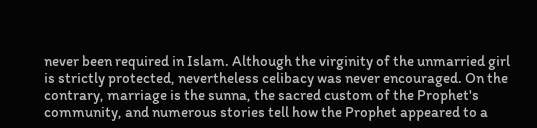never been required in Islam. Although the virginity of the unmarried girl is strictly protected, nevertheless celibacy was never encouraged. On the contrary, marriage is the sunna, the sacred custom of the Prophet's community, and numerous stories tell how the Prophet appeared to a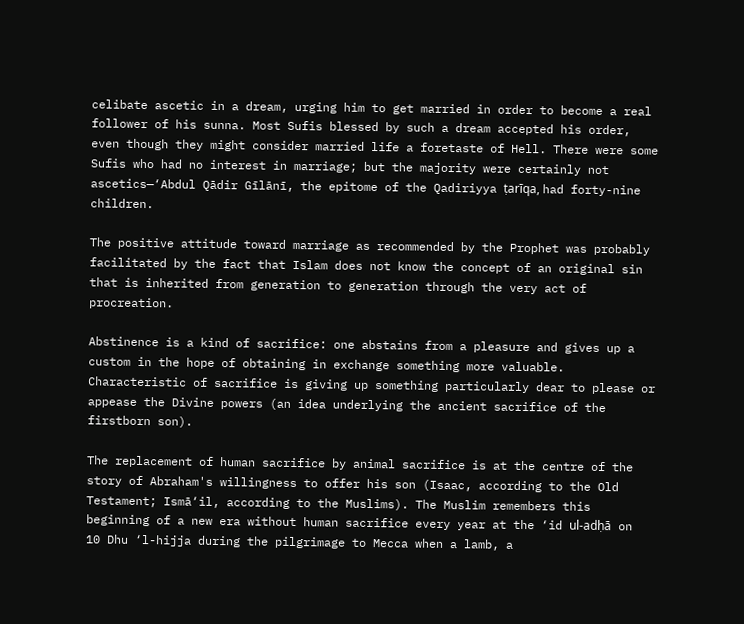celibate ascetic in a dream, urging him to get married in order to become a real follower of his sunna. Most Sufis blessed by such a dream accepted his order, even though they might consider married life a foretaste of Hell. There were some Sufis who had no interest in marriage; but the majority were certainly not ascetics—‘Abdul Qādir Gīlānī, the epitome of the Qadiriyya ṭarīqa, had forty-nine children.

The positive attitude toward marriage as recommended by the Prophet was probably facilitated by the fact that Islam does not know the concept of an original sin that is inherited from generation to generation through the very act of procreation.

Abstinence is a kind of sacrifice: one abstains from a pleasure and gives up a custom in the hope of obtaining in exchange something more valuable. Characteristic of sacrifice is giving up something particularly dear to please or appease the Divine powers (an idea underlying the ancient sacrifice of the firstborn son).

The replacement of human sacrifice by animal sacrifice is at the centre of the story of Abraham's willingness to offer his son (Isaac, according to the Old Testament; Ismā‘il, according to the Muslims). The Muslim remembers this beginning of a new era without human sacrifice every year at the ‘id ul-adḥā on 10 Dhu ‘l-hijja during the pilgrimage to Mecca when a lamb, a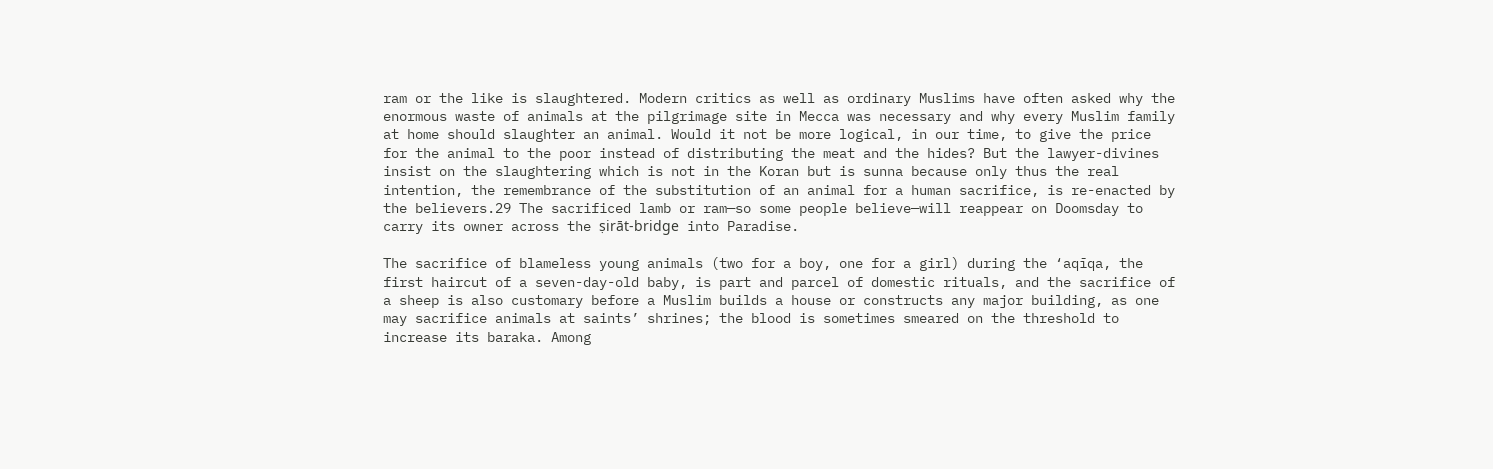ram or the like is slaughtered. Modern critics as well as ordinary Muslims have often asked why the enormous waste of animals at the pilgrimage site in Mecca was necessary and why every Muslim family at home should slaughter an animal. Would it not be more logical, in our time, to give the price for the animal to the poor instead of distributing the meat and the hides? But the lawyer-divines insist on the slaughtering which is not in the Koran but is sunna because only thus the real intention, the remembrance of the substitution of an animal for a human sacrifice, is re-enacted by the believers.29 The sacrificed lamb or ram—so some people believe—will reappear on Doomsday to carry its owner across the ṣirāt-bridge into Paradise.

The sacrifice of blameless young animals (two for a boy, one for a girl) during the ‘aqīqa, the first haircut of a seven-day-old baby, is part and parcel of domestic rituals, and the sacrifice of a sheep is also customary before a Muslim builds a house or constructs any major building, as one may sacrifice animals at saints’ shrines; the blood is sometimes smeared on the threshold to increase its baraka. Among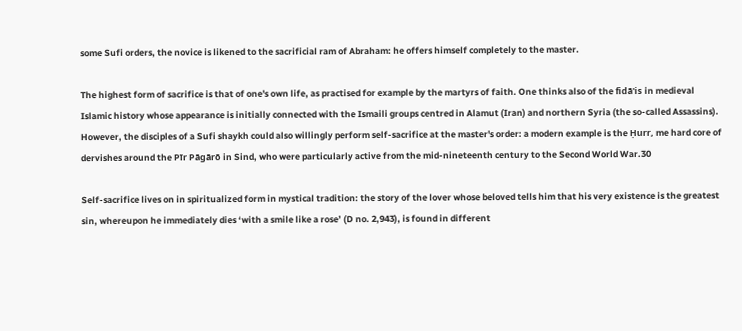some Sufi orders, the novice is likened to the sacrificial ram of Abraham: he offers himself completely to the master.

The highest form of sacrifice is that of one's own life, as practised for example by the martyrs of faith. One thinks also of the fidā'is in medieval Islamic history whose appearance is initially connected with the Ismaili groups centred in Alamut (Iran) and northern Syria (the so-called Assassins). However, the disciples of a Sufi shaykh could also willingly perform self-sacrifice at the master's order: a modern example is the Ḥurr, me hard core of dervishes around the Pīr Pāgārō in Sind, who were particularly active from the mid-nineteenth century to the Second World War.30

Self-sacrifice lives on in spiritualized form in mystical tradition: the story of the lover whose beloved tells him that his very existence is the greatest sin, whereupon he immediately dies ‘with a smile like a rose’ (D no. 2,943), is found in different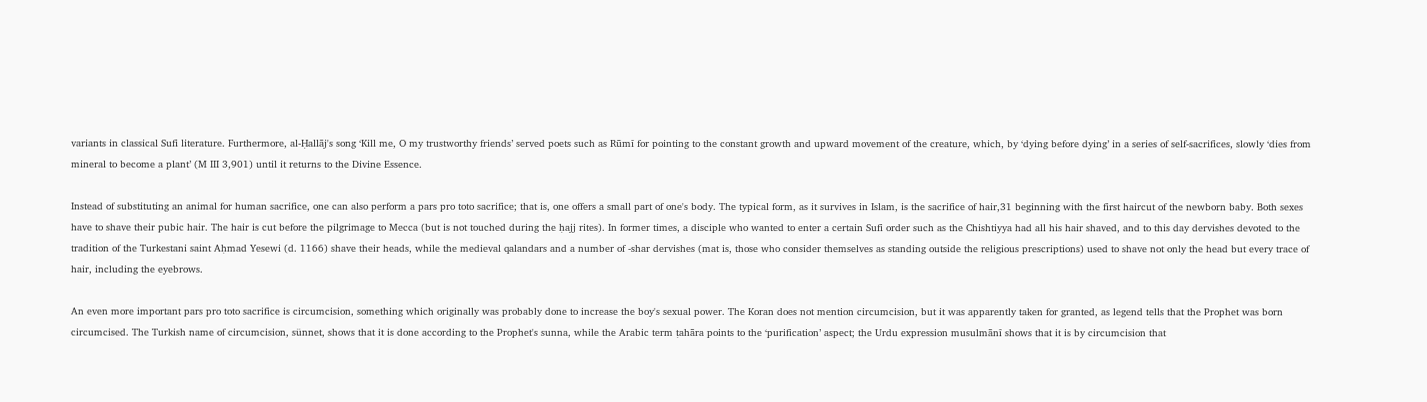variants in classical Sufi literature. Furthermore, al-Ḥallāj's song ‘Kill me, O my trustworthy friends’ served poets such as Rūmī for pointing to the constant growth and upward movement of the creature, which, by ‘dying before dying’ in a series of self-sacrifices, slowly ‘dies from mineral to become a plant’ (M III 3,901) until it returns to the Divine Essence.

Instead of substituting an animal for human sacrifice, one can also perform a pars pro toto sacrifice; that is, one offers a small part of one's body. The typical form, as it survives in Islam, is the sacrifice of hair,31 beginning with the first haircut of the newborn baby. Both sexes have to shave their pubic hair. The hair is cut before the pilgrimage to Mecca (but is not touched during the ḥajj rites). In former times, a disciple who wanted to enter a certain Sufi order such as the Chishtiyya had all his hair shaved, and to this day dervishes devoted to the tradition of the Turkestani saint Aḥmad Yesewi (d. 1166) shave their heads, while the medieval qalandars and a number of -shar dervishes (mat is, those who consider themselves as standing outside the religious prescriptions) used to shave not only the head but every trace of hair, including the eyebrows.

An even more important pars pro toto sacrifice is circumcision, something which originally was probably done to increase the boy's sexual power. The Koran does not mention circumcision, but it was apparently taken for granted, as legend tells that the Prophet was born circumcised. The Turkish name of circumcision, sünnet, shows that it is done according to the Prophet's sunna, while the Arabic term ṭahāra points to the ‘purification’ aspect; the Urdu expression musulmānī shows that it is by circumcision that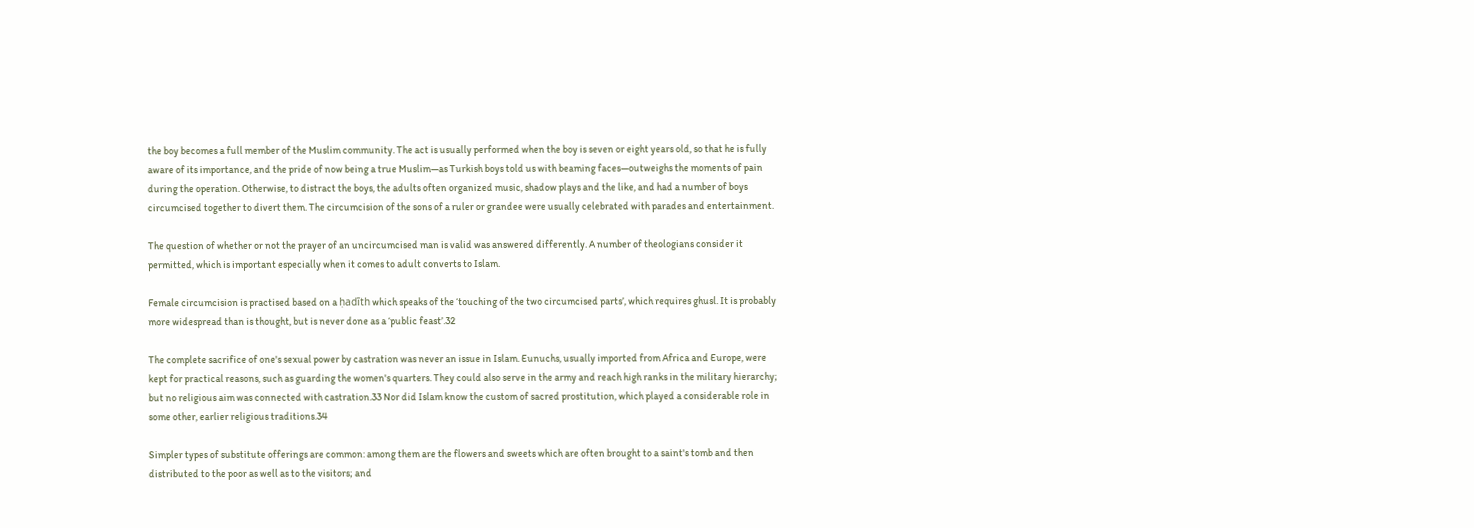the boy becomes a full member of the Muslim community. The act is usually performed when the boy is seven or eight years old, so that he is fully aware of its importance, and the pride of now being a true Muslim—as Turkish boys told us with beaming faces—outweighs the moments of pain during the operation. Otherwise, to distract the boys, the adults often organized music, shadow plays and the like, and had a number of boys circumcised together to divert them. The circumcision of the sons of a ruler or grandee were usually celebrated with parades and entertainment.

The question of whether or not the prayer of an uncircumcised man is valid was answered differently. A number of theologians consider it permitted, which is important especially when it comes to adult converts to Islam.

Female circumcision is practised based on a ḥadīth which speaks of the ‘touching of the two circumcised parts’, which requires ghusl. It is probably more widespread than is thought, but is never done as a ‘public feast’.32

The complete sacrifice of one's sexual power by castration was never an issue in Islam. Eunuchs, usually imported from Africa and Europe, were kept for practical reasons, such as guarding the women's quarters. They could also serve in the army and reach high ranks in the military hierarchy; but no religious aim was connected with castration.33 Nor did Islam know the custom of sacred prostitution, which played a considerable role in some other, earlier religious traditions.34

Simpler types of substitute offerings are common: among them are the flowers and sweets which are often brought to a saint's tomb and then distributed to the poor as well as to the visitors; and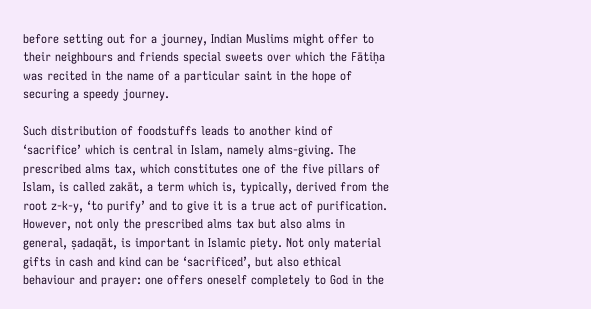before setting out for a journey, Indian Muslims might offer to their neighbours and friends special sweets over which the Fātiḥa was recited in the name of a particular saint in the hope of securing a speedy journey.

Such distribution of foodstuffs leads to another kind of ‘sacrifice’ which is central in Islam, namely alms-giving. The prescribed alms tax, which constitutes one of the five pillars of Islam, is called zakāt, a term which is, typically, derived from the root z-k-y, ‘to purify’ and to give it is a true act of purification. However, not only the prescribed alms tax but also alms in general, ṣadaqāt, is important in Islamic piety. Not only material gifts in cash and kind can be ‘sacrificed’, but also ethical behaviour and prayer: one offers oneself completely to God in the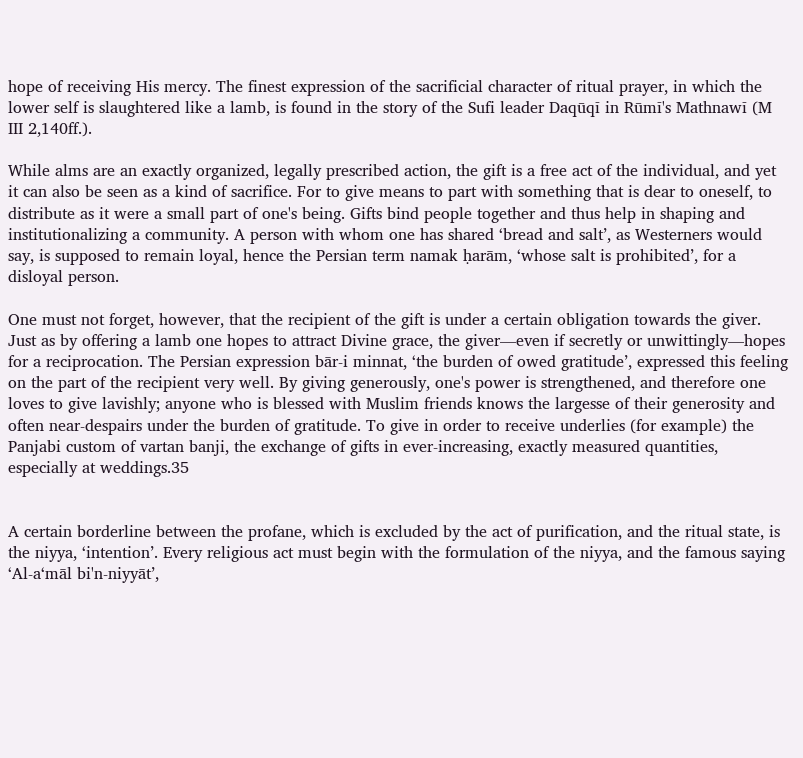hope of receiving His mercy. The finest expression of the sacrificial character of ritual prayer, in which the lower self is slaughtered like a lamb, is found in the story of the Sufi leader Daqūqī in Rūmī's Mathnawī (M III 2,140ff.).

While alms are an exactly organized, legally prescribed action, the gift is a free act of the individual, and yet it can also be seen as a kind of sacrifice. For to give means to part with something that is dear to oneself, to distribute as it were a small part of one's being. Gifts bind people together and thus help in shaping and institutionalizing a community. A person with whom one has shared ‘bread and salt’, as Westerners would say, is supposed to remain loyal, hence the Persian term namak ḥarām, ‘whose salt is prohibited’, for a disloyal person.

One must not forget, however, that the recipient of the gift is under a certain obligation towards the giver. Just as by offering a lamb one hopes to attract Divine grace, the giver—even if secretly or unwittingly—hopes for a reciprocation. The Persian expression bār-i minnat, ‘the burden of owed gratitude’, expressed this feeling on the part of the recipient very well. By giving generously, one's power is strengthened, and therefore one loves to give lavishly; anyone who is blessed with Muslim friends knows the largesse of their generosity and often near-despairs under the burden of gratitude. To give in order to receive underlies (for example) the Panjabi custom of vartan banji, the exchange of gifts in ever-increasing, exactly measured quantities, especially at weddings.35


A certain borderline between the profane, which is excluded by the act of purification, and the ritual state, is the niyya, ‘intention’. Every religious act must begin with the formulation of the niyya, and the famous saying ‘Al-a‘māl bi'n-niyyāt’,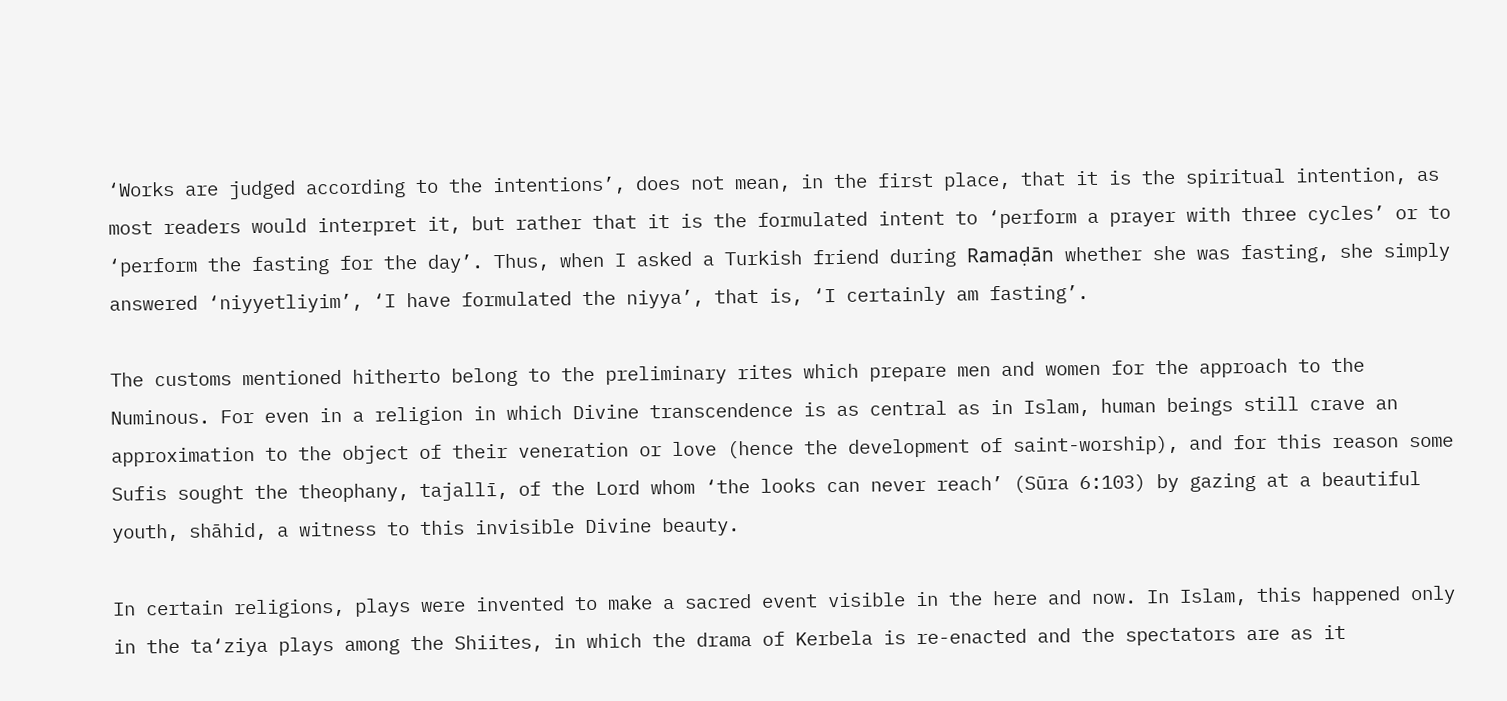‘Works are judged according to the intentions’, does not mean, in the first place, that it is the spiritual intention, as most readers would interpret it, but rather that it is the formulated intent to ‘perform a prayer with three cycles’ or to ‘perform the fasting for the day’. Thus, when I asked a Turkish friend during Ramaḍān whether she was fasting, she simply answered ‘niyyetliyim’, ‘I have formulated the niyya’, that is, ‘I certainly am fasting’.

The customs mentioned hitherto belong to the preliminary rites which prepare men and women for the approach to the Numinous. For even in a religion in which Divine transcendence is as central as in Islam, human beings still crave an approximation to the object of their veneration or love (hence the development of saint-worship), and for this reason some Sufis sought the theophany, tajallī, of the Lord whom ‘the looks can never reach’ (Sūra 6:103) by gazing at a beautiful youth, shāhid, a witness to this invisible Divine beauty.

In certain religions, plays were invented to make a sacred event visible in the here and now. In Islam, this happened only in the ta‘ziya plays among the Shiites, in which the drama of Kerbela is re-enacted and the spectators are as it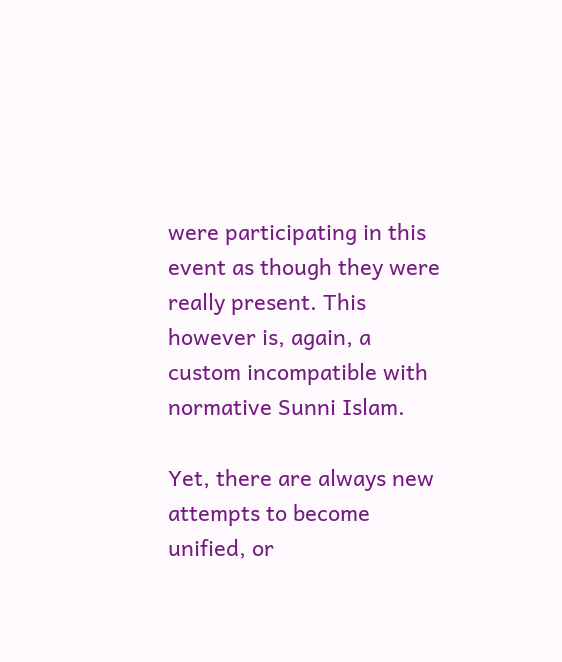were participating in this event as though they were really present. This however is, again, a custom incompatible with normative Sunni Islam.

Yet, there are always new attempts to become unified, or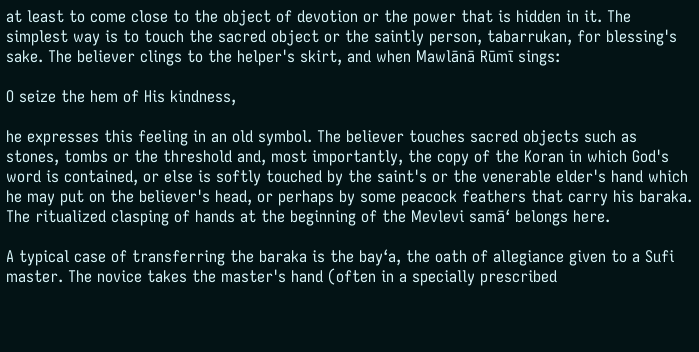at least to come close to the object of devotion or the power that is hidden in it. The simplest way is to touch the sacred object or the saintly person, tabarrukan, for blessing's sake. The believer clings to the helper's skirt, and when Mawlānā Rūmī sings:

O seize the hem of His kindness,

he expresses this feeling in an old symbol. The believer touches sacred objects such as stones, tombs or the threshold and, most importantly, the copy of the Koran in which God's word is contained, or else is softly touched by the saint's or the venerable elder's hand which he may put on the believer's head, or perhaps by some peacock feathers that carry his baraka. The ritualized clasping of hands at the beginning of the Mevlevi samā‘ belongs here.

A typical case of transferring the baraka is the bay‘a, the oath of allegiance given to a Sufi master. The novice takes the master's hand (often in a specially prescribed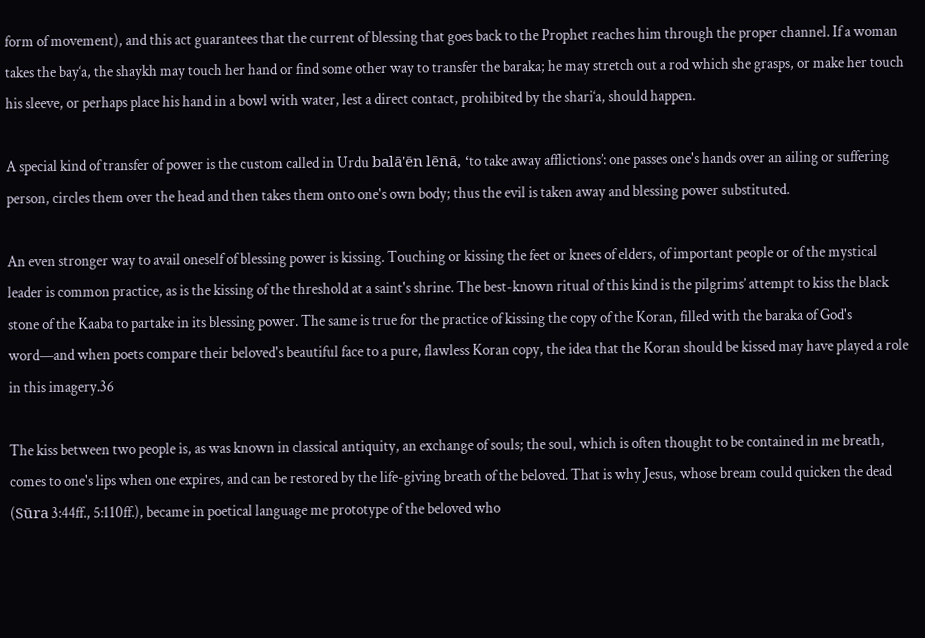form of movement), and this act guarantees that the current of blessing that goes back to the Prophet reaches him through the proper channel. If a woman takes the bay‘a, the shaykh may touch her hand or find some other way to transfer the baraka; he may stretch out a rod which she grasps, or make her touch his sleeve, or perhaps place his hand in a bowl with water, lest a direct contact, prohibited by the shari‘a, should happen.

A special kind of transfer of power is the custom called in Urdu balā'ēn lēnā, ‘to take away afflictions’: one passes one's hands over an ailing or suffering person, circles them over the head and then takes them onto one's own body; thus the evil is taken away and blessing power substituted.

An even stronger way to avail oneself of blessing power is kissing. Touching or kissing the feet or knees of elders, of important people or of the mystical leader is common practice, as is the kissing of the threshold at a saint's shrine. The best-known ritual of this kind is the pilgrims’ attempt to kiss the black stone of the Kaaba to partake in its blessing power. The same is true for the practice of kissing the copy of the Koran, filled with the baraka of God's word—and when poets compare their beloved's beautiful face to a pure, flawless Koran copy, the idea that the Koran should be kissed may have played a role in this imagery.36

The kiss between two people is, as was known in classical antiquity, an exchange of souls; the soul, which is often thought to be contained in me breath, comes to one's lips when one expires, and can be restored by the life-giving breath of the beloved. That is why Jesus, whose bream could quicken the dead (Sūra 3:44ff., 5:110ff.), became in poetical language me prototype of the beloved who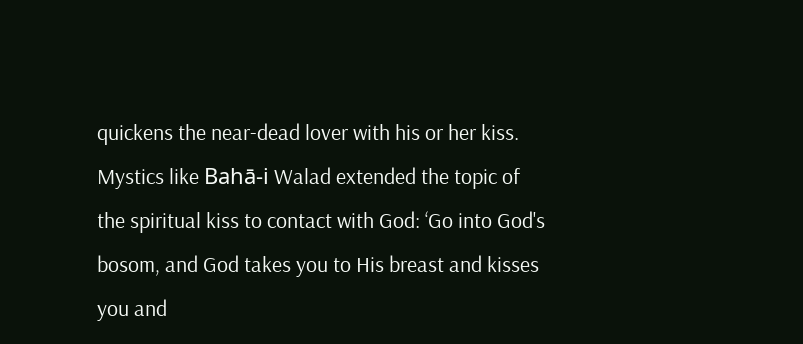quickens the near-dead lover with his or her kiss. Mystics like Bahā-i Walad extended the topic of the spiritual kiss to contact with God: ‘Go into God's bosom, and God takes you to His breast and kisses you and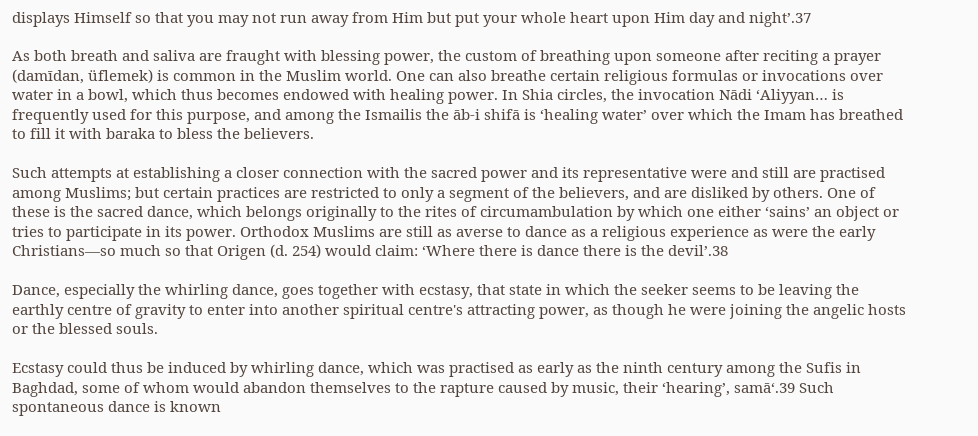displays Himself so that you may not run away from Him but put your whole heart upon Him day and night’.37

As both breath and saliva are fraught with blessing power, the custom of breathing upon someone after reciting a prayer (damīdan, üflemek) is common in the Muslim world. One can also breathe certain religious formulas or invocations over water in a bowl, which thus becomes endowed with healing power. In Shia circles, the invocation Nādi ‘Aliyyan… is frequently used for this purpose, and among the Ismailis the āb-i shifā is ‘healing water’ over which the Imam has breathed to fill it with baraka to bless the believers.

Such attempts at establishing a closer connection with the sacred power and its representative were and still are practised among Muslims; but certain practices are restricted to only a segment of the believers, and are disliked by others. One of these is the sacred dance, which belongs originally to the rites of circumambulation by which one either ‘sains’ an object or tries to participate in its power. Orthodox Muslims are still as averse to dance as a religious experience as were the early Christians—so much so that Origen (d. 254) would claim: ‘Where there is dance there is the devil’.38

Dance, especially the whirling dance, goes together with ecstasy, that state in which the seeker seems to be leaving the earthly centre of gravity to enter into another spiritual centre's attracting power, as though he were joining the angelic hosts or the blessed souls.

Ecstasy could thus be induced by whirling dance, which was practised as early as the ninth century among the Sufis in Baghdad, some of whom would abandon themselves to the rapture caused by music, their ‘hearing’, samā‘.39 Such spontaneous dance is known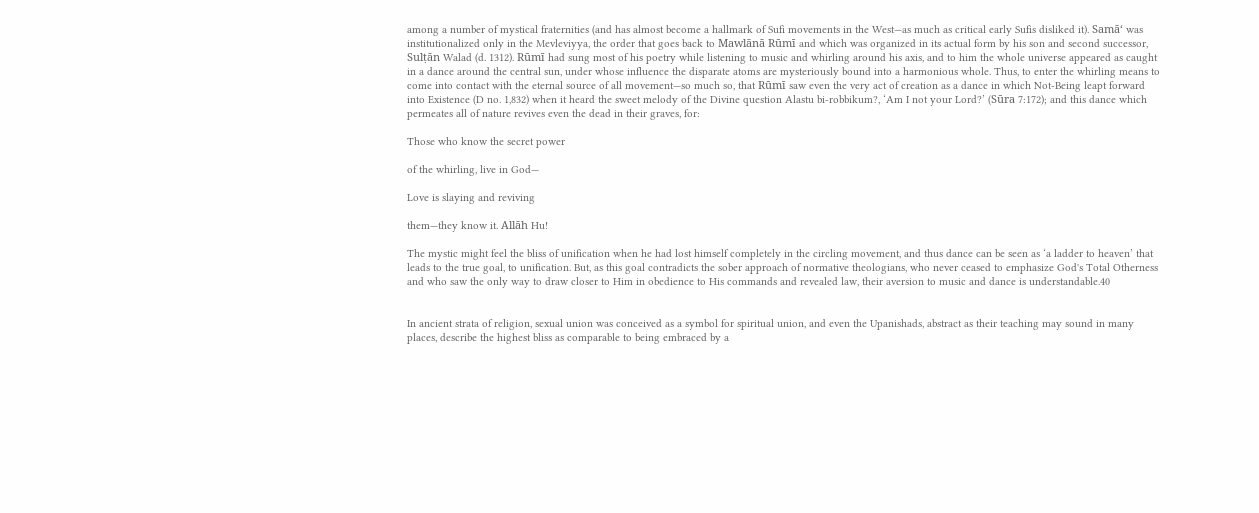among a number of mystical fraternities (and has almost become a hallmark of Sufi movements in the West—as much as critical early Sufis disliked it). Samā‘ was institutionalized only in the Mevleviyya, the order that goes back to Mawlānā Rūmī and which was organized in its actual form by his son and second successor, Sulṭān Walad (d. 1312). Rūmī had sung most of his poetry while listening to music and whirling around his axis, and to him the whole universe appeared as caught in a dance around the central sun, under whose influence the disparate atoms are mysteriously bound into a harmonious whole. Thus, to enter the whirling means to come into contact with the eternal source of all movement—so much so, that Rūmī saw even the very act of creation as a dance in which Not-Being leapt forward into Existence (D no. 1,832) when it heard the sweet melody of the Divine question Alastu bi-robbikum?, ‘Am I not your Lord?’ (Sūra 7:172); and this dance which permeates all of nature revives even the dead in their graves, for:

Those who know the secret power

of the whirling, live in God—

Love is slaying and reviving

them—they know it. Allāh Hu!

The mystic might feel the bliss of unification when he had lost himself completely in the circling movement, and thus dance can be seen as ‘a ladder to heaven’ that leads to the true goal, to unification. But, as this goal contradicts the sober approach of normative theologians, who never ceased to emphasize God's Total Otherness and who saw the only way to draw closer to Him in obedience to His commands and revealed law, their aversion to music and dance is understandable.40


In ancient strata of religion, sexual union was conceived as a symbol for spiritual union, and even the Upanishads, abstract as their teaching may sound in many places, describe the highest bliss as comparable to being embraced by a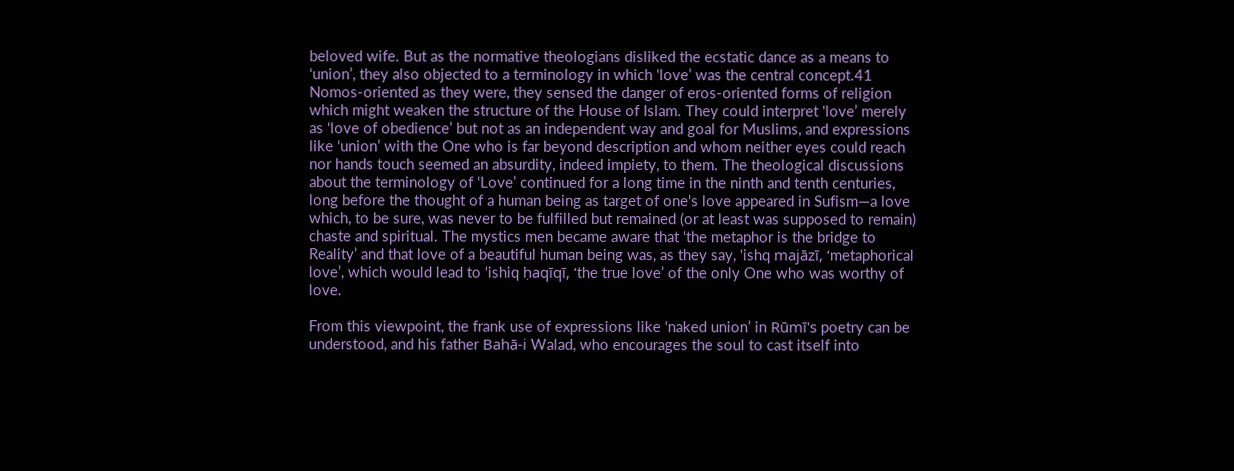beloved wife. But as the normative theologians disliked the ecstatic dance as a means to ‘union’, they also objected to a terminology in which ‘love’ was the central concept.41 Nomos-oriented as they were, they sensed the danger of eros-oriented forms of religion which might weaken the structure of the House of Islam. They could interpret ‘love’ merely as ‘love of obedience’ but not as an independent way and goal for Muslims, and expressions like ‘union’ with the One who is far beyond description and whom neither eyes could reach nor hands touch seemed an absurdity, indeed impiety, to them. The theological discussions about the terminology of ‘Love’ continued for a long time in the ninth and tenth centuries, long before the thought of a human being as target of one's love appeared in Sufism—a love which, to be sure, was never to be fulfilled but remained (or at least was supposed to remain) chaste and spiritual. The mystics men became aware that ‘the metaphor is the bridge to Reality’ and that love of a beautiful human being was, as they say, ‘ishq majāzī, ‘metaphorical love’, which would lead to ‘ishiq ḥaqīqī, ‘the true love’ of the only One who was worthy of love.

From this viewpoint, the frank use of expressions like ‘naked union’ in Rūmī's poetry can be understood, and his father Bahā-i Walad, who encourages the soul to cast itself into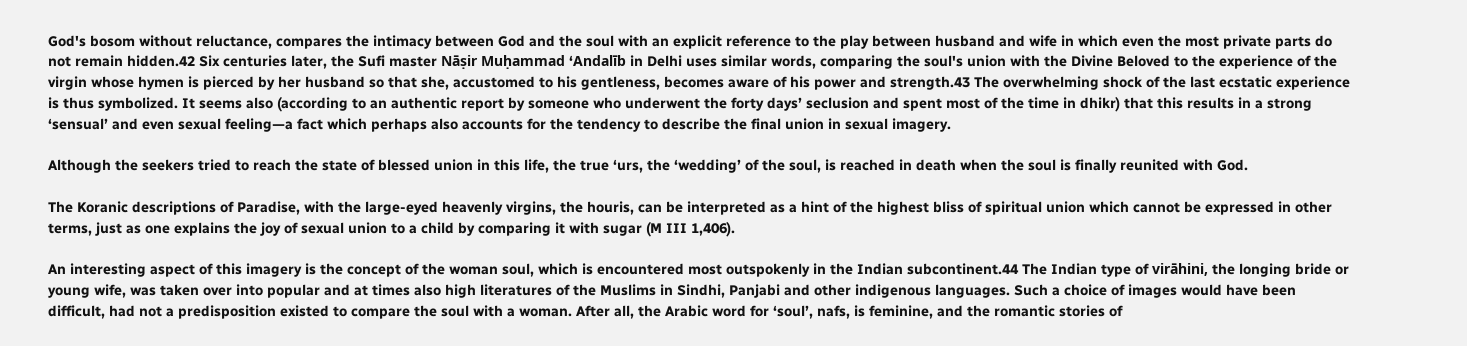God's bosom without reluctance, compares the intimacy between God and the soul with an explicit reference to the play between husband and wife in which even the most private parts do not remain hidden.42 Six centuries later, the Sufi master Nāṣir Muḥammad ‘Andalīb in Delhi uses similar words, comparing the soul's union with the Divine Beloved to the experience of the virgin whose hymen is pierced by her husband so that she, accustomed to his gentleness, becomes aware of his power and strength.43 The overwhelming shock of the last ecstatic experience is thus symbolized. It seems also (according to an authentic report by someone who underwent the forty days’ seclusion and spent most of the time in dhikr) that this results in a strong ‘sensual’ and even sexual feeling—a fact which perhaps also accounts for the tendency to describe the final union in sexual imagery.

Although the seekers tried to reach the state of blessed union in this life, the true ‘urs, the ‘wedding’ of the soul, is reached in death when the soul is finally reunited with God.

The Koranic descriptions of Paradise, with the large-eyed heavenly virgins, the houris, can be interpreted as a hint of the highest bliss of spiritual union which cannot be expressed in other terms, just as one explains the joy of sexual union to a child by comparing it with sugar (M III 1,406).

An interesting aspect of this imagery is the concept of the woman soul, which is encountered most outspokenly in the Indian subcontinent.44 The Indian type of virāhini, the longing bride or young wife, was taken over into popular and at times also high literatures of the Muslims in Sindhi, Panjabi and other indigenous languages. Such a choice of images would have been difficult, had not a predisposition existed to compare the soul with a woman. After all, the Arabic word for ‘soul’, nafs, is feminine, and the romantic stories of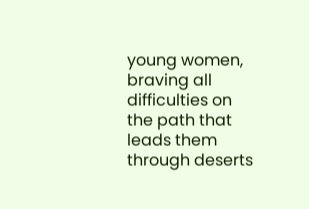young women, braving all difficulties on the path that leads them through deserts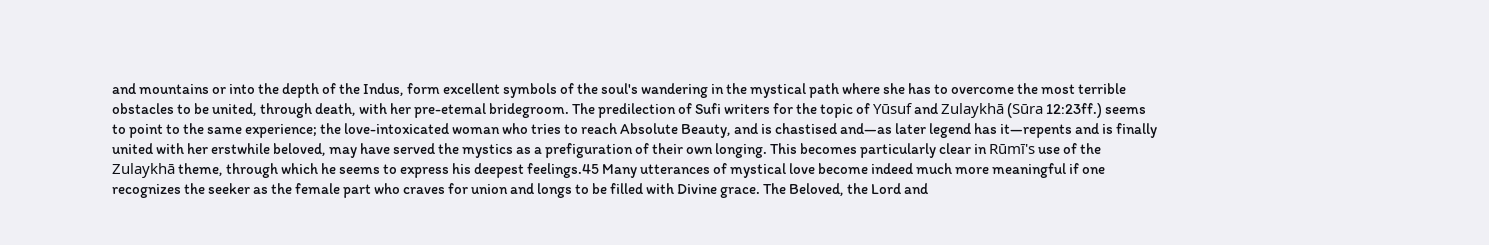and mountains or into the depth of the Indus, form excellent symbols of the soul's wandering in the mystical path where she has to overcome the most terrible obstacles to be united, through death, with her pre-etemal bridegroom. The predilection of Sufi writers for the topic of Yūsuf and Zulaykhā (Sūra 12:23ff.) seems to point to the same experience; the love-intoxicated woman who tries to reach Absolute Beauty, and is chastised and—as later legend has it—repents and is finally united with her erstwhile beloved, may have served the mystics as a prefiguration of their own longing. This becomes particularly clear in Rūmī's use of the Zulaykhā theme, through which he seems to express his deepest feelings.45 Many utterances of mystical love become indeed much more meaningful if one recognizes the seeker as the female part who craves for union and longs to be filled with Divine grace. The Beloved, the Lord and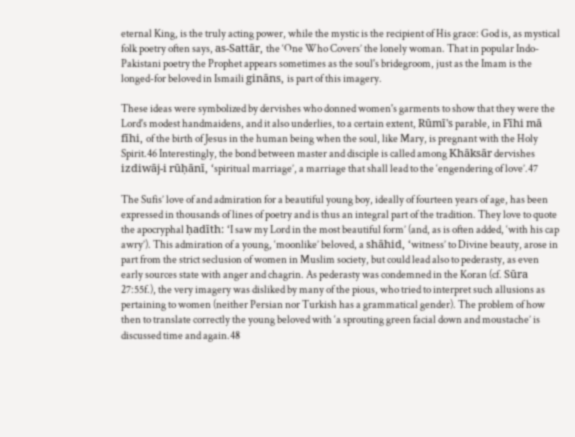eternal King, is the truly acting power, while the mystic is the recipient of His grace: God is, as mystical folk poetry often says, as-Sattār, the ‘One Who Covers’ the lonely woman. That in popular Indo-Pakistani poetry the Prophet appears sometimes as the soul's bridegroom, just as the Imam is the longed-for beloved in Ismaili gināns, is part of this imagery.

These ideas were symbolized by dervishes who donned women's garments to show that they were the Lord's modest handmaidens, and it also underlies, to a certain extent, Rūmī's parable, in Fīhi mā fīhi, of the birth of Jesus in the human being when the soul, like Mary, is pregnant with the Holy Spirit.46 Interestingly, the bond between master and disciple is called among Khāksār dervishes izdiwāj-i rūḥānī, ‘spiritual marriage’, a marriage that shall lead to the ‘engendering of love’.47

The Sufis’ love of and admiration for a beautiful young boy, ideally of fourteen years of age, has been expressed in thousands of lines of poetry and is thus an integral part of the tradition. They love to quote the apocryphal ḥadīth: ‘I saw my Lord in the most beautiful form’ (and, as is often added, ‘with his cap awry’). This admiration of a young, ‘moonlike’ beloved, a shāhid, ‘witness’ to Divine beauty, arose in part from the strict seclusion of women in Muslim society, but could lead also to pederasty, as even early sources state with anger and chagrin. As pederasty was condemned in the Koran (cf. Sūra 27:55f.), the very imagery was disliked by many of the pious, who tried to interpret such allusions as pertaining to women (neither Persian nor Turkish has a grammatical gender). The problem of how then to translate correctly the young beloved with ‘a sprouting green facial down and moustache’ is discussed time and again.48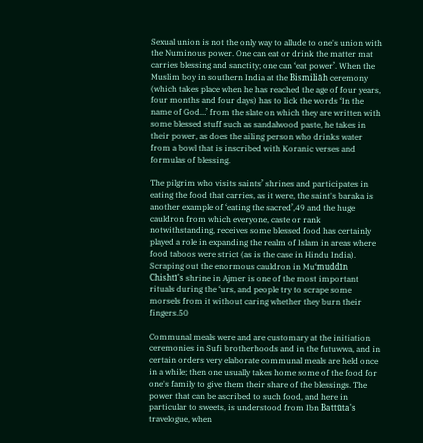Sexual union is not the only way to allude to one's union with the Numinous power. One can eat or drink the matter mat carries blessing and sanctity; one can ‘eat power’. When the Muslim boy in southern India at the Bismiliāh ceremony (which takes place when he has reached the age of four years, four months and four days) has to lick the words ‘In the name of God…’ from the slate on which they are written with some blessed stuff such as sandalwood paste, he takes in their power, as does the ailing person who drinks water from a bowl that is inscribed with Koranic verses and formulas of blessing.

The pilgrim who visits saints’ shrines and participates in eating the food that carries, as it were, the saint's baraka is another example of ‘eating the sacred’,49 and the huge cauldron from which everyone, caste or rank notwithstanding, receives some blessed food has certainly played a role in expanding the realm of Islam in areas where food taboos were strict (as is the case in Hindu India). Scraping out the enormous cauldron in Mu‘muddīn Chishtī's shrine in Ajmer is one of the most important rituals during the ‘urs, and people try to scrape some morsels from it without caring whether they burn their fingers.50

Communal meals were and are customary at the initiation ceremonies in Sufi brotherhoods and in the futuwwa, and in certain orders very elaborate communal meals are held once in a while; then one usually takes home some of the food for one's family to give them their share of the blessings. The power that can be ascribed to such food, and here in particular to sweets, is understood from Ibn Battūta's travelogue, when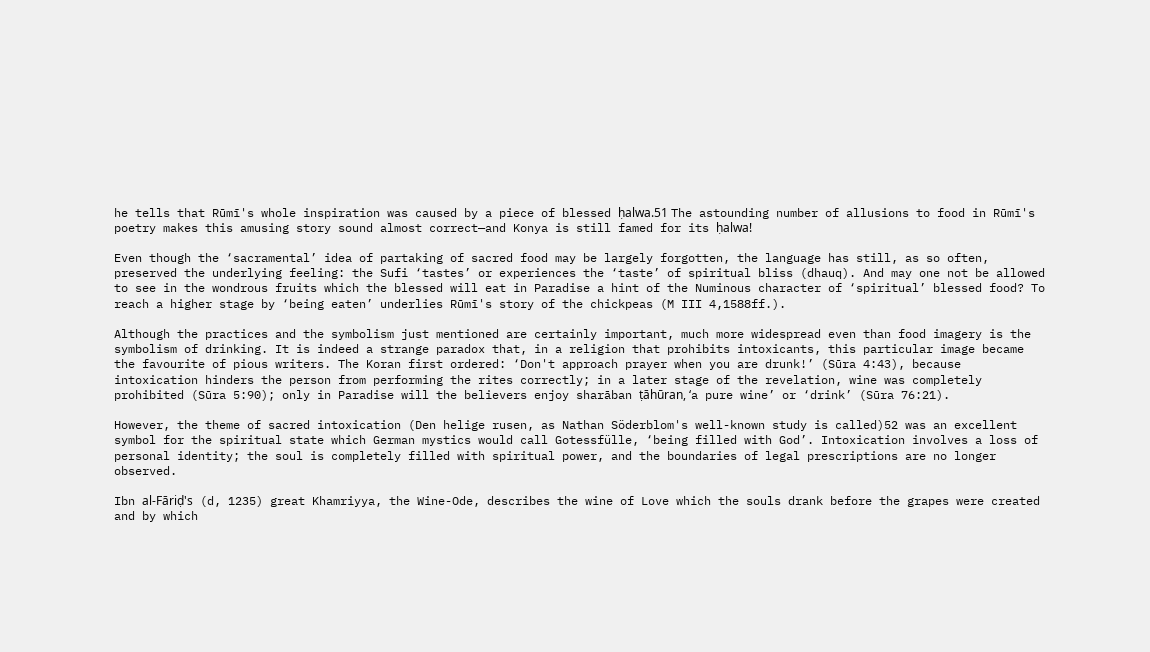he tells that Rūmī's whole inspiration was caused by a piece of blessed ḥalwa.51 The astounding number of allusions to food in Rūmī's poetry makes this amusing story sound almost correct—and Konya is still famed for its ḥalwa!

Even though the ‘sacramental’ idea of partaking of sacred food may be largely forgotten, the language has still, as so often, preserved the underlying feeling: the Sufi ‘tastes’ or experiences the ‘taste’ of spiritual bliss (dhauq). And may one not be allowed to see in the wondrous fruits which the blessed will eat in Paradise a hint of the Numinous character of ‘spiritual’ blessed food? To reach a higher stage by ‘being eaten’ underlies Rūmī's story of the chickpeas (M III 4,1588ff.).

Although the practices and the symbolism just mentioned are certainly important, much more widespread even than food imagery is the symbolism of drinking. It is indeed a strange paradox that, in a religion that prohibits intoxicants, this particular image became the favourite of pious writers. The Koran first ordered: ‘Don't approach prayer when you are drunk!’ (Sūra 4:43), because intoxication hinders the person from performing the rites correctly; in a later stage of the revelation, wine was completely prohibited (Sūra 5:90); only in Paradise will the believers enjoy sharāban ṭāhūran, ‘a pure wine’ or ‘drink’ (Sūra 76:21).

However, the theme of sacred intoxication (Den helige rusen, as Nathan Söderblom's well-known study is called)52 was an excellent symbol for the spiritual state which German mystics would call Gotessfülle, ‘being filled with God’. Intoxication involves a loss of personal identity; the soul is completely filled with spiritual power, and the boundaries of legal prescriptions are no longer observed.

Ibn al-Fāriḍ's (d, 1235) great Khamriyya, the Wine-Ode, describes the wine of Love which the souls drank before the grapes were created and by which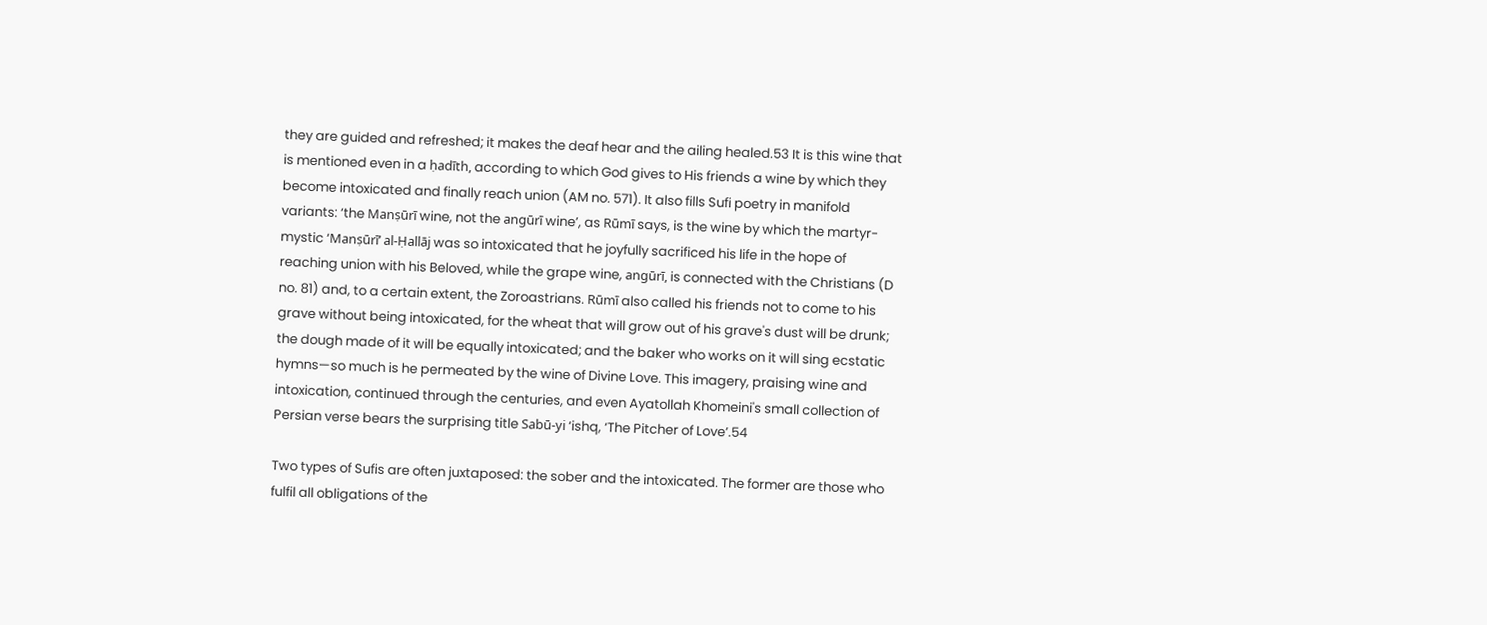they are guided and refreshed; it makes the deaf hear and the ailing healed.53 It is this wine that is mentioned even in a ḥadīth, according to which God gives to His friends a wine by which they become intoxicated and finally reach union (AM no. 571). It also fills Sufi poetry in manifold variants: ‘the Manṣūrī wine, not the angūrī wine’, as Rūmī says, is the wine by which the martyr-mystic ‘Manṣūrī’ al-Ḥallāj was so intoxicated that he joyfully sacrificed his life in the hope of reaching union with his Beloved, while the grape wine, angūrī, is connected with the Christians (D no. 81) and, to a certain extent, the Zoroastrians. Rūmī also called his friends not to come to his grave without being intoxicated, for the wheat that will grow out of his grave's dust will be drunk; the dough made of it will be equally intoxicated; and the baker who works on it will sing ecstatic hymns—so much is he permeated by the wine of Divine Love. This imagery, praising wine and intoxication, continued through the centuries, and even Ayatollah Khomeini's small collection of Persian verse bears the surprising title Sabū-yi ‘ishq, ‘The Pitcher of Love’.54

Two types of Sufis are often juxtaposed: the sober and the intoxicated. The former are those who fulfil all obligations of the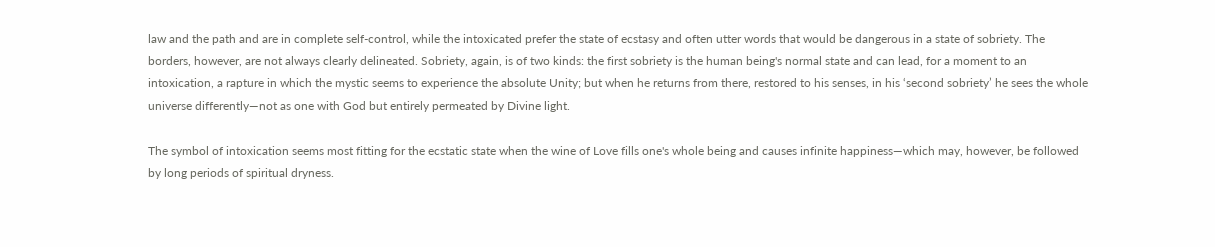law and the path and are in complete self-control, while the intoxicated prefer the state of ecstasy and often utter words that would be dangerous in a state of sobriety. The borders, however, are not always clearly delineated. Sobriety, again, is of two kinds: the first sobriety is the human being's normal state and can lead, for a moment to an intoxication, a rapture in which the mystic seems to experience the absolute Unity; but when he returns from there, restored to his senses, in his ‘second sobriety’ he sees the whole universe differently—not as one with God but entirely permeated by Divine light.

The symbol of intoxication seems most fitting for the ecstatic state when the wine of Love fills one's whole being and causes infinite happiness—which may, however, be followed by long periods of spiritual dryness.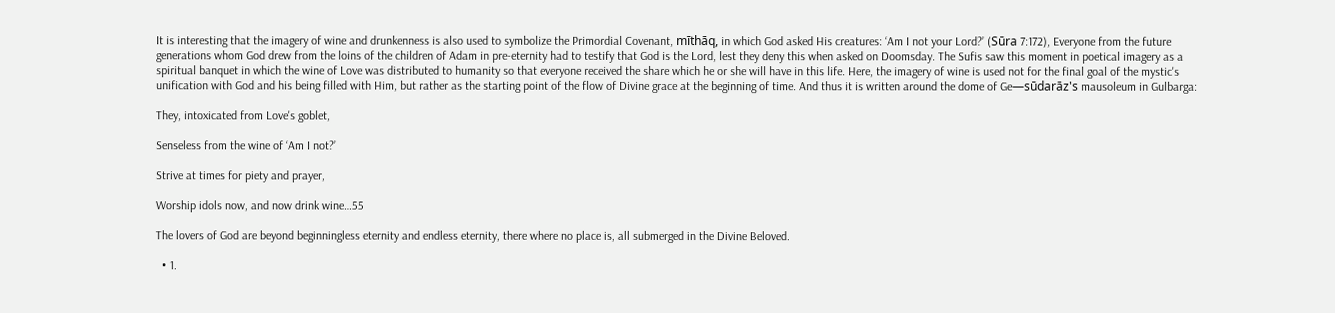It is interesting that the imagery of wine and drunkenness is also used to symbolize the Primordial Covenant, mīthāq, in which God asked His creatures: ‘Am I not your Lord?’ (Sūra 7:172), Everyone from the future generations whom God drew from the loins of the children of Adam in pre-eternity had to testify that God is the Lord, lest they deny this when asked on Doomsday. The Sufis saw this moment in poetical imagery as a spiritual banquet in which the wine of Love was distributed to humanity so that everyone received the share which he or she will have in this life. Here, the imagery of wine is used not for the final goal of the mystic's unification with God and his being filled with Him, but rather as the starting point of the flow of Divine grace at the beginning of time. And thus it is written around the dome of Ge—sūdarāz's mausoleum in Gulbarga:

They, intoxicated from Love's goblet,

Senseless from the wine of ‘Am I not?’

Strive at times for piety and prayer,

Worship idols now, and now drink wine…55

The lovers of God are beyond beginningless eternity and endless eternity, there where no place is, all submerged in the Divine Beloved.

  • 1.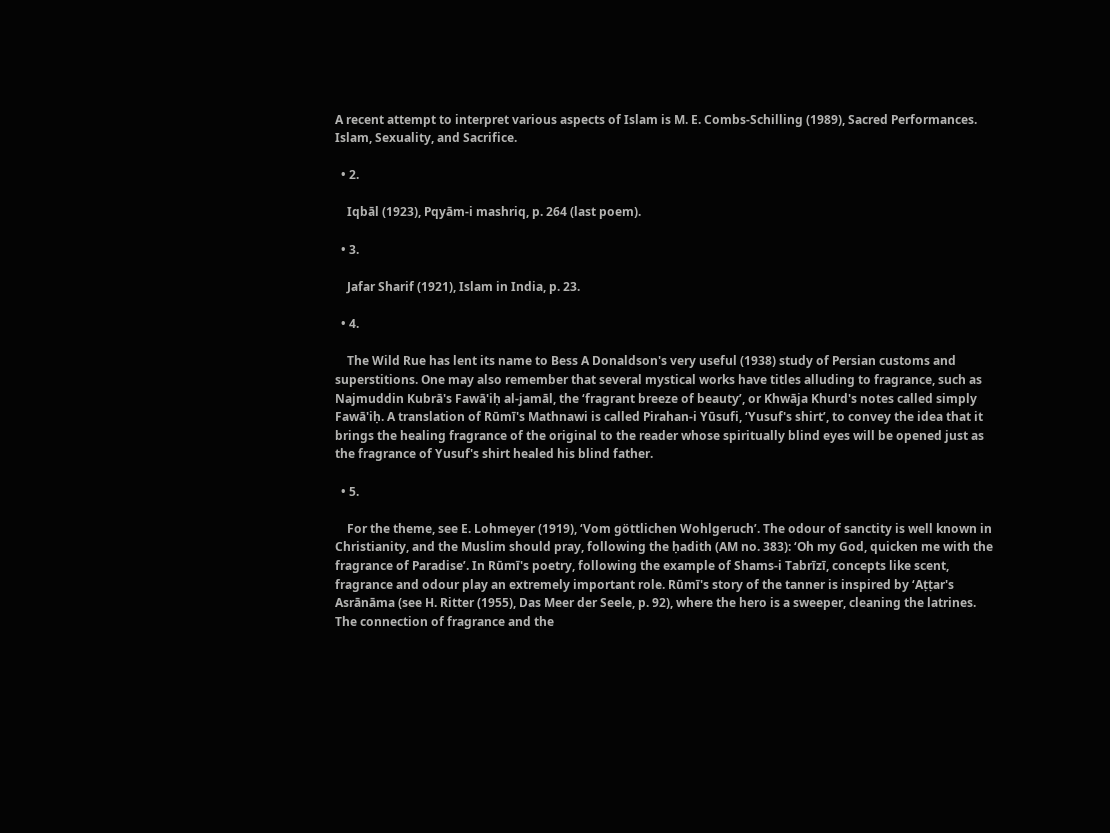A recent attempt to interpret various aspects of Islam is M. E. Combs-Schilling (1989), Sacred Performances. Islam, Sexuality, and Sacrifice.

  • 2.

    Iqbāl (1923), Pqyām-i mashriq, p. 264 (last poem).

  • 3.

    Jafar Sharif (1921), Islam in India, p. 23.

  • 4.

    The Wild Rue has lent its name to Bess A Donaldson's very useful (1938) study of Persian customs and superstitions. One may also remember that several mystical works have titles alluding to fragrance, such as Najmuddin Kubrā's Fawā'iḥ al-jamāl, the ‘fragrant breeze of beauty’, or Khwāja Khurd's notes called simply Fawā'iḥ. A translation of Rūmī's Mathnawi is called Pirahan-i Yūsufi, ‘Yusuf's shirt’, to convey the idea that it brings the healing fragrance of the original to the reader whose spiritually blind eyes will be opened just as the fragrance of Yusuf's shirt healed his blind father.

  • 5.

    For the theme, see E. Lohmeyer (1919), ‘Vom göttlichen Wohlgeruch’. The odour of sanctity is well known in Christianity, and the Muslim should pray, following the ḥadith (AM no. 383): ‘Oh my God, quicken me with the fragrance of Paradise’. In Rūmī's poetry, following the example of Shams-i Tabrīzī, concepts like scent, fragrance and odour play an extremely important role. Rūmī's story of the tanner is inspired by ‘Aṭṭar's Asrānāma (see H. Ritter (1955), Das Meer der Seele, p. 92), where the hero is a sweeper, cleaning the latrines. The connection of fragrance and the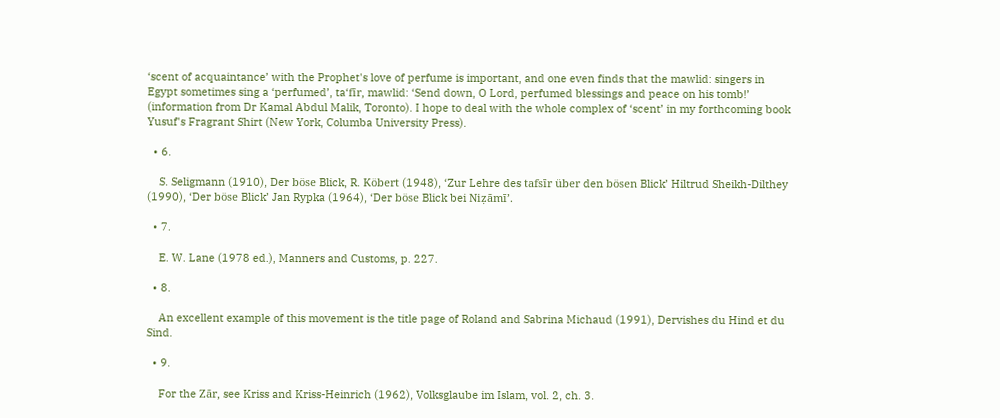‘scent of acquaintance’ with the Prophet's love of perfume is important, and one even finds that the mawlid: singers in Egypt sometimes sing a ‘perfumed’, ta‘fīr, mawlid: ‘Send down, O Lord, perfumed blessings and peace on his tomb!’ (information from Dr Kamal Abdul Malik, Toronto). I hope to deal with the whole complex of ‘scent’ in my forthcoming book Yusuf's Fragrant Shirt (New York, Columba University Press).

  • 6.

    S. Seligmann (1910), Der böse Blick, R. Köbert (1948), ‘Zur Lehre des tafsīr über den bösen Blick’ Hiltrud Sheikh-Dilthey (1990), ‘Der böse Blick’ Jan Rypka (1964), ‘Der böse Blick bei Niẓāmī’.

  • 7.

    E. W. Lane (1978 ed.), Manners and Customs, p. 227.

  • 8.

    An excellent example of this movement is the title page of Roland and Sabrina Michaud (1991), Dervishes du Hind et du Sind.

  • 9.

    For the Zār, see Kriss and Kriss-Heinrich (1962), Volksglaube im Islam, vol. 2, ch. 3.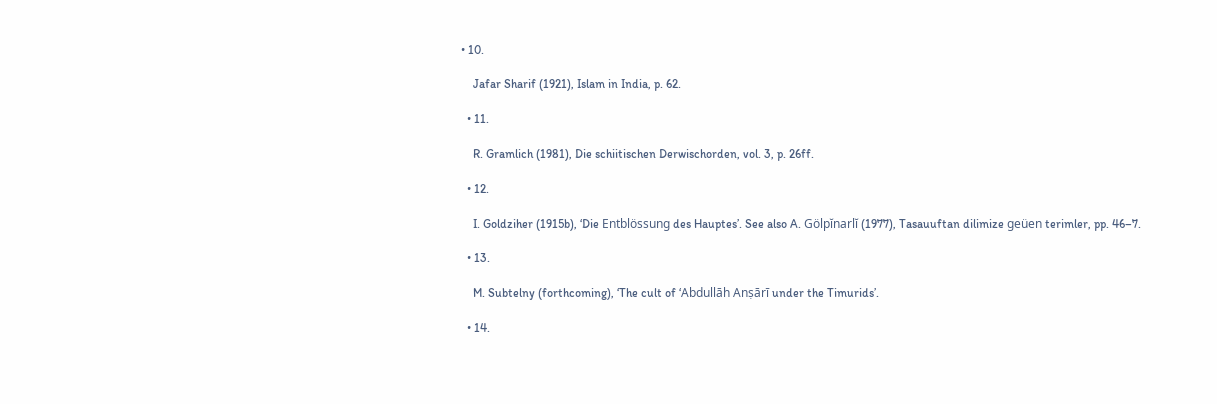• 10.

    Jafar Sharif (1921), Islam in India, p. 62.

  • 11.

    R. Gramlich (1981), Die schiitischen Derwischorden, vol. 3, p. 26ff.

  • 12.

    I. Goldziher (1915b), ‘Die Entblössung des Hauptes’. See also A. Gölpĭnarlĭ (1977), Tasauuftan dilimize geüen terimler, pp. 46–7.

  • 13.

    M. Subtelny (forthcoming), ‘The cult of ‘Abdullāh Anṣārī under the Timurids’.

  • 14.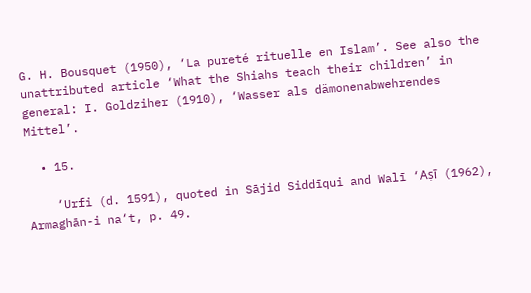G. H. Bousquet (1950), ‘La pureté rituelle en Islam’. See also the unattributed article ‘What the Shiahs teach their children’ in general: I. Goldziher (1910), ‘Wasser als dämonenabwehrendes Mittel’.

  • 15.

    ‘Urfi (d. 1591), quoted in Sājid Siddīqui and Walī ‘Aṣī (1962), Armaghān-i na‘t, p. 49.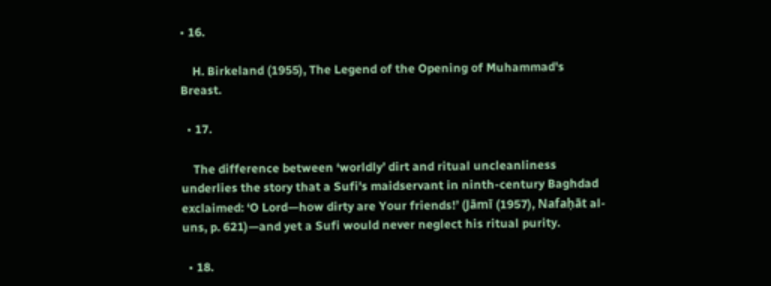• 16.

    H. Birkeland (1955), The Legend of the Opening of Muhammad's Breast.

  • 17.

    The difference between ‘worldly’ dirt and ritual uncleanliness underlies the story that a Sufi's maidservant in ninth-century Baghdad exclaimed: ‘O Lord—how dirty are Your friends!’ (Jāmī (1957), Nafaḥāt al-uns, p. 621)—and yet a Sufi would never neglect his ritual purity.

  • 18.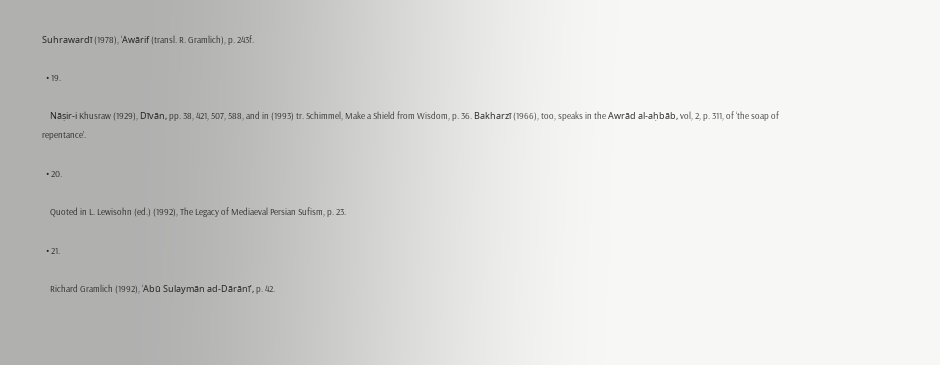Suhrawardī (1978), ‘Awārif (transl. R. Gramlich), p. 243f.

  • 19.

    Nāṣir-i Khusraw (1929), Dīvān, pp. 38, 421, 507, 588, and in (1993) tr. Schimmel, Make a Shield from Wisdom, p. 36. Bakharzī (1966), too, speaks in the Awrād al-aḥbāb, vol, 2, p. 311, of ‘the soap of repentance’.

  • 20.

    Quoted in L. Lewisohn (ed.) (1992), The Legacy of Mediaeval Persian Sufism, p. 23.

  • 21.

    Richard Gramlich (1992), ‘Abū Sulaymān ad-Dārānī’, p. 42.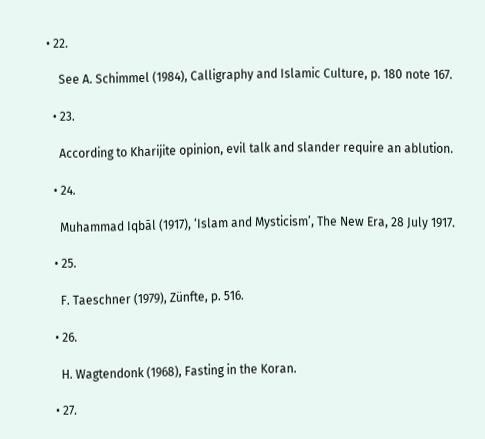• 22.

    See A. Schimmel (1984), Calligraphy and Islamic Culture, p. 180 note 167.

  • 23.

    According to Kharijite opinion, evil talk and slander require an ablution.

  • 24.

    Muhammad Iqbāl (1917), ‘Islam and Mysticism’, The New Era, 28 July 1917.

  • 25.

    F. Taeschner (1979), Zünfte, p. 516.

  • 26.

    H. Wagtendonk (1968), Fasting in the Koran.

  • 27.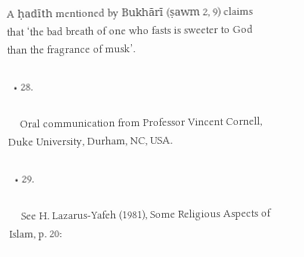A ḥadīth mentioned by Bukhārī (ṣawm 2, 9) claims that ‘the bad breath of one who fasts is sweeter to God than the fragrance of musk’.

  • 28.

    Oral communication from Professor Vincent Cornell, Duke University, Durham, NC, USA.

  • 29.

    See H. Lazarus-Yafeh (1981), Some Religious Aspects of Islam, p. 20: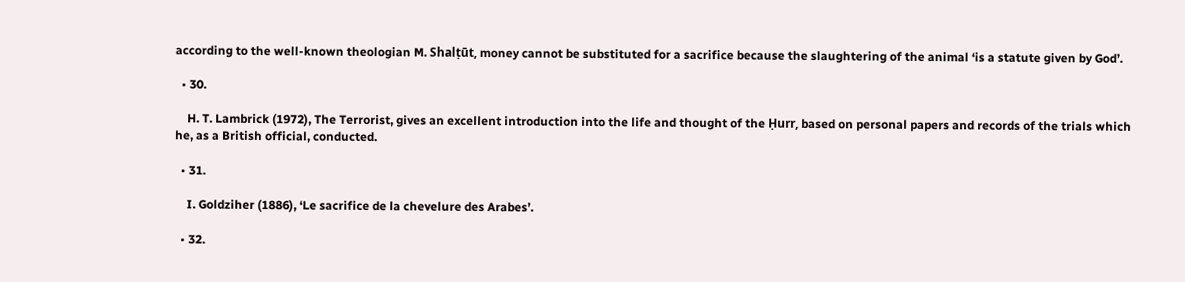according to the well-known theologian M. Shalṭūt, money cannot be substituted for a sacrifice because the slaughtering of the animal ‘is a statute given by God’.

  • 30.

    H. T. Lambrick (1972), The Terrorist, gives an excellent introduction into the life and thought of the Ḥurr, based on personal papers and records of the trials which he, as a British official, conducted.

  • 31.

    I. Goldziher (1886), ‘Le sacrifice de la chevelure des Arabes’.

  • 32.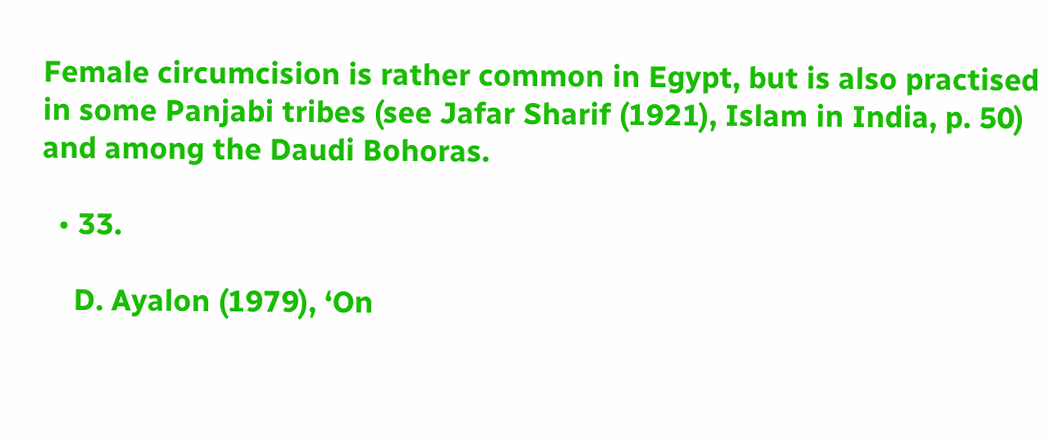Female circumcision is rather common in Egypt, but is also practised in some Panjabi tribes (see Jafar Sharif (1921), Islam in India, p. 50) and among the Daudi Bohoras.

  • 33.

    D. Ayalon (1979), ‘On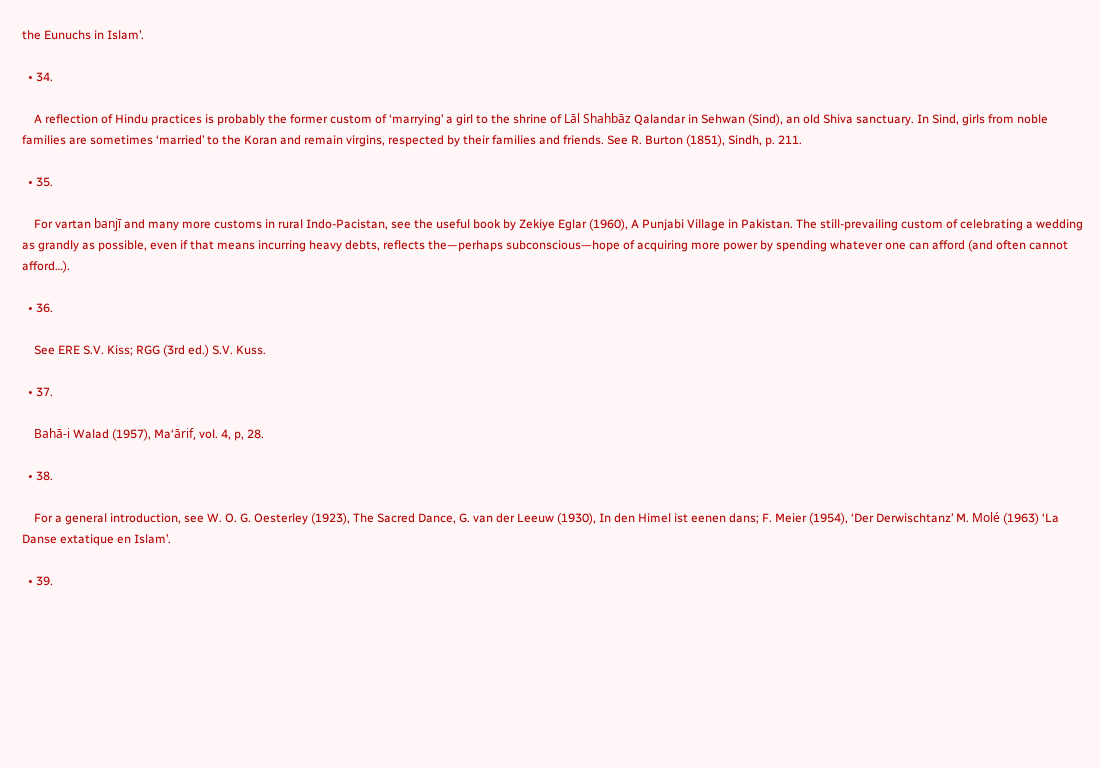the Eunuchs in Islam’.

  • 34.

    A reflection of Hindu practices is probably the former custom of ‘marrying’ a girl to the shrine of Lāl Shahbāz Qalandar in Sehwan (Sind), an old Shiva sanctuary. In Sind, girls from noble families are sometimes ‘married’ to the Koran and remain virgins, respected by their families and friends. See R. Burton (1851), Sindh, p. 211.

  • 35.

    For vartan banjī and many more customs in rural Indo-Pacistan, see the useful book by Zekiye Eglar (1960), A Punjabi Village in Pakistan. The still-prevailing custom of celebrating a wedding as grandly as possible, even if that means incurring heavy debts, reflects the—perhaps subconscious—hope of acquiring more power by spending whatever one can afford (and often cannot afford…).

  • 36.

    See ERE S.V. Kiss; RGG (3rd ed.) S.V. Kuss.

  • 37.

    Bahā-i Walad (1957), Ma‘ārif, vol. 4, p, 28.

  • 38.

    For a general introduction, see W. O. G. Oesterley (1923), The Sacred Dance, G. van der Leeuw (1930), In den Himel ist eenen dans; F. Meier (1954), ‘Der Derwischtanz’ M. Molé (1963) ‘La Danse extatique en Islam’.

  • 39.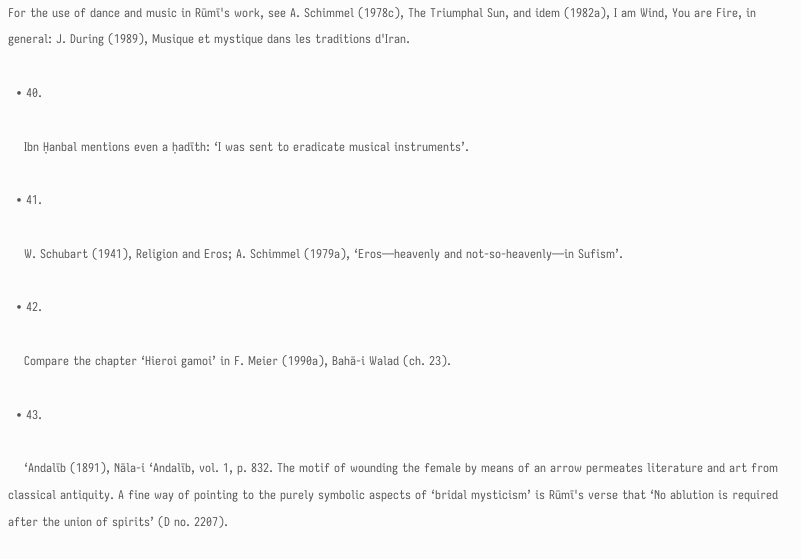For the use of dance and music in Rūmī's work, see A. Schimmel (1978c), The Triumphal Sun, and idem (1982a), I am Wind, You are Fire, in general: J. During (1989), Musique et mystique dans les traditions d'Iran.

  • 40.

    Ibn Ḥanbal mentions even a ḥadīth: ‘I was sent to eradicate musical instruments’.

  • 41.

    W. Schubart (1941), Religion and Eros; A. Schimmel (1979a), ‘Eros—heavenly and not-so-heavenly—in Sufism’.

  • 42.

    Compare the chapter ‘Hieroi gamoi’ in F. Meier (1990a), Bahā-i Walad (ch. 23).

  • 43.

    ‘Andalīb (1891), Nāla-i ‘Andalīb, vol. 1, p. 832. The motif of wounding the female by means of an arrow permeates literature and art from classical antiquity. A fine way of pointing to the purely symbolic aspects of ‘bridal mysticism’ is Rūmī's verse that ‘No ablution is required after the union of spirits’ (D no. 2207).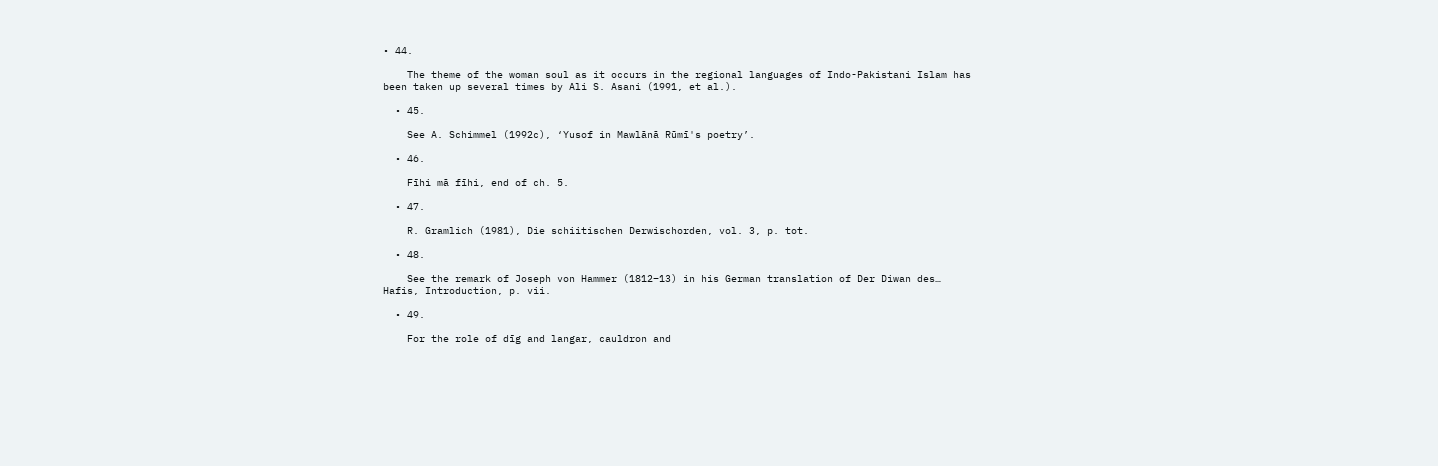• 44.

    The theme of the woman soul as it occurs in the regional languages of Indo-Pakistani Islam has been taken up several times by Ali S. Asani (1991, et al.).

  • 45.

    See A. Schimmel (1992c), ‘Yusof in Mawlānā Rūmī's poetry’.

  • 46.

    Fīhi mā fīhi, end of ch. 5.

  • 47.

    R. Gramlich (1981), Die schiitischen Derwischorden, vol. 3, p. tot.

  • 48.

    See the remark of Joseph von Hammer (1812–13) in his German translation of Der Diwan des… Hafis, Introduction, p. vii.

  • 49.

    For the role of dīg and langar, cauldron and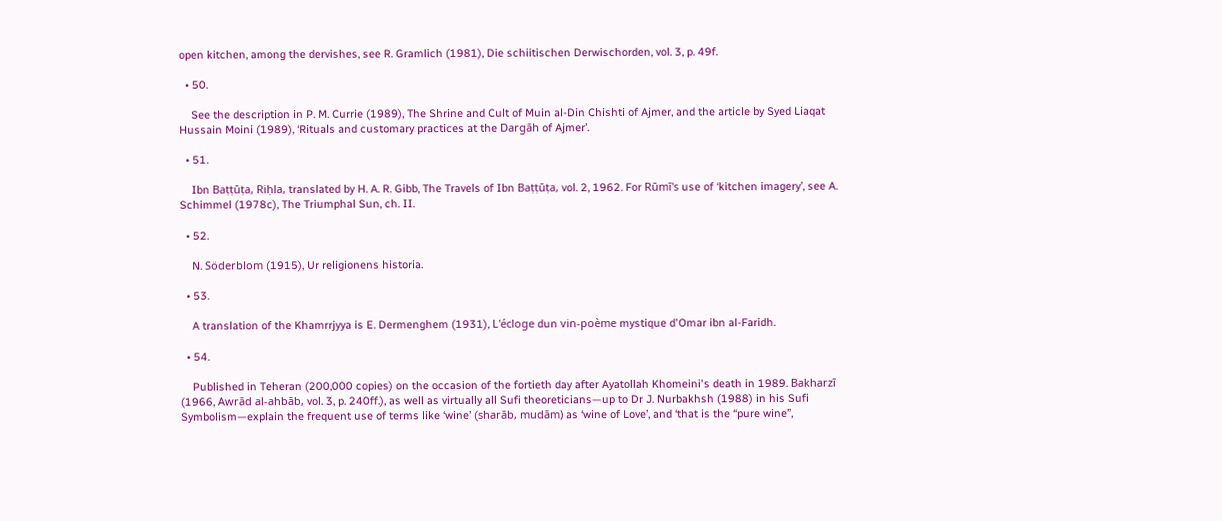open kitchen, among the dervishes, see R. Gramlich (1981), Die schiitischen Derwischorden, vol. 3, p. 49f.

  • 50.

    See the description in P. M. Currie (1989), The Shrine and Cult of Muin al-Din Chishti of Ajmer, and the article by Syed Liaqat Hussain Moini (1989), ‘Rituals and customary practices at the Dargāh of Ajmer’.

  • 51.

    Ibn Baṭṭūṭa, Riḥla, translated by H. A. R. Gibb, The Travels of Ibn Baṭṭūṭa, vol. 2, 1962. For Rūmī's use of ‘kitchen imagery’, see A. Schimmel (1978c), The Triumphal Sun, ch. II.

  • 52.

    N. Söderblom (1915), Ur religionens historia.

  • 53.

    A translation of the Khamrrjyya is E. Dermenghem (1931), L'écloge dun vin-poème mystique d'Omar ibn al-Faridh.

  • 54.

    Published in Teheran (200,000 copies) on the occasion of the fortieth day after Ayatollah Khomeini's death in 1989. Bakharzī (1966, Awrād al-ahbāb, vol. 3, p. 240ff.), as well as virtually all Sufi theoreticians—up to Dr J. Nurbakhsh (1988) in his Sufi Symbolism—explain the frequent use of terms like ‘wine’ (sharāb, mudām) as ‘wine of Love’, and ‘that is the “pure wine”,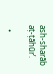ash-sharāb aṭ-ṭāhūr’.

  •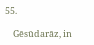55.

    Gēsūdarāz, in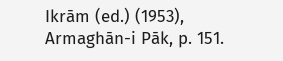Ikrām (ed.) (1953), Armaghān-i Pāk, p. 151.